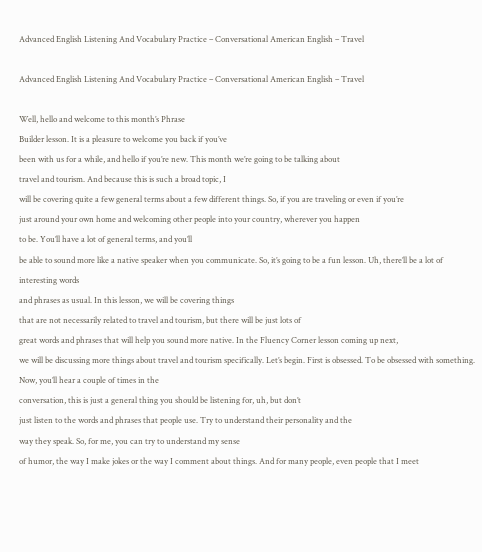Advanced English Listening And Vocabulary Practice – Conversational American English – Travel

Advanced English Listening And Vocabulary Practice – Conversational American English – Travel

Well, hello and welcome to this month’s Phrase
Builder lesson. It is a pleasure to welcome you back if you’ve
been with us for a while, and hello if you’re new. This month we’re going to be talking about
travel and tourism. And because this is such a broad topic, I
will be covering quite a few general terms about a few different things. So, if you are traveling or even if you’re
just around your own home and welcoming other people into your country, wherever you happen
to be. You’ll have a lot of general terms, and you’ll
be able to sound more like a native speaker when you communicate. So, it’s going to be a fun lesson. Uh, there’ll be a lot of interesting words
and phrases as usual. In this lesson, we will be covering things
that are not necessarily related to travel and tourism, but there will be just lots of
great words and phrases that will help you sound more native. In the Fluency Corner lesson coming up next,
we will be discussing more things about travel and tourism specifically. Let’s begin. First is obsessed. To be obsessed with something. Now, you’ll hear a couple of times in the
conversation, this is just a general thing you should be listening for, uh, but don’t
just listen to the words and phrases that people use. Try to understand their personality and the
way they speak. So, for me, you can try to understand my sense
of humor, the way I make jokes or the way I comment about things. And for many people, even people that I meet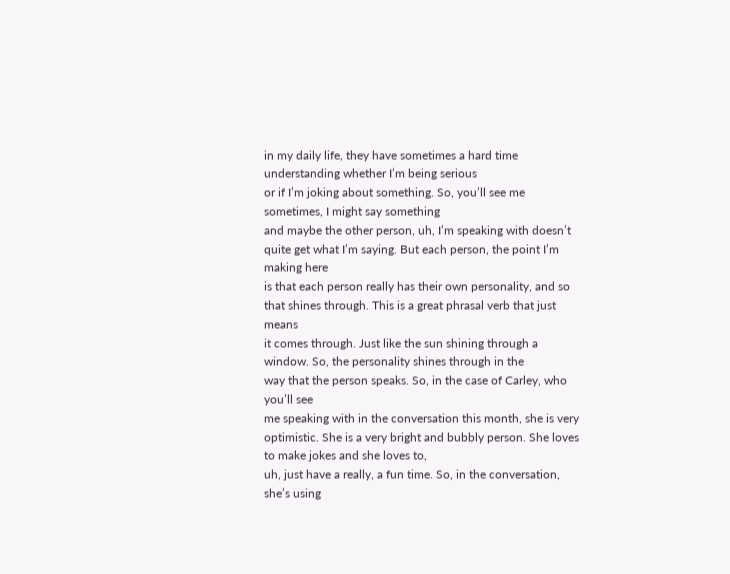in my daily life, they have sometimes a hard time understanding whether I’m being serious
or if I’m joking about something. So, you’ll see me sometimes, I might say something
and maybe the other person, uh, I’m speaking with doesn’t quite get what I’m saying. But each person, the point I’m making here
is that each person really has their own personality, and so that shines through. This is a great phrasal verb that just means
it comes through. Just like the sun shining through a window. So, the personality shines through in the
way that the person speaks. So, in the case of Carley, who you’ll see
me speaking with in the conversation this month, she is very optimistic. She is a very bright and bubbly person. She loves to make jokes and she loves to,
uh, just have a really, a fun time. So, in the conversation, she’s using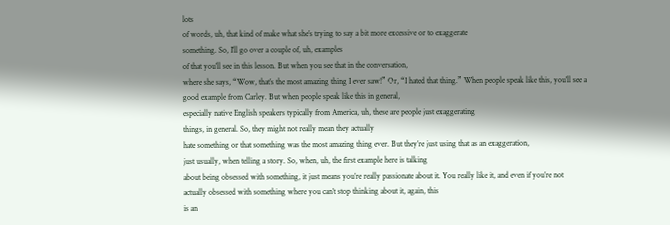lots
of words, uh, that kind of make what she’s trying to say a bit more excessive or to exaggerate
something. So, I’ll go over a couple of, uh, examples
of that you’ll see in this lesson. But when you see that in the conversation,
where she says, “Wow, that’s the most amazing thing I ever saw!” Or, “I hated that thing.” When people speak like this, you’ll see a
good example from Carley. But when people speak like this in general,
especially native English speakers typically from America, uh, these are people just exaggerating
things, in general. So, they might not really mean they actually
hate something or that something was the most amazing thing ever. But they’re just using that as an exaggeration,
just usually, when telling a story. So, when, uh, the first example here is talking
about being obsessed with something, it just means you’re really passionate about it. You really like it, and even if you’re not
actually obsessed with something where you can’t stop thinking about it, again, this
is an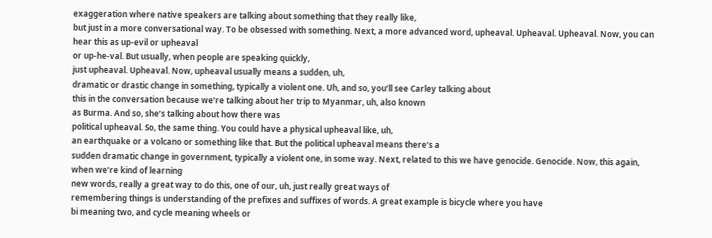exaggeration where native speakers are talking about something that they really like,
but just in a more conversational way. To be obsessed with something. Next, a more advanced word, upheaval. Upheaval. Upheaval. Now, you can hear this as up-evil or upheaval
or up-he-val. But usually, when people are speaking quickly,
just upheaval. Upheaval. Now, upheaval usually means a sudden, uh,
dramatic or drastic change in something, typically a violent one. Uh, and so, you’ll see Carley talking about
this in the conversation because we’re talking about her trip to Myanmar, uh, also known
as Burma. And so, she’s talking about how there was
political upheaval. So, the same thing. You could have a physical upheaval like, uh,
an earthquake or a volcano or something like that. But the political upheaval means there’s a
sudden dramatic change in government, typically a violent one, in some way. Next, related to this we have genocide. Genocide. Now, this again, when we’re kind of learning
new words, really a great way to do this, one of our, uh, just really great ways of
remembering things is understanding of the prefixes and suffixes of words. A great example is bicycle where you have
bi meaning two, and cycle meaning wheels or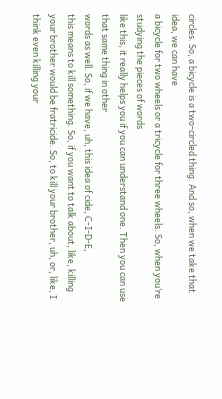circles. So, a bicycle is a two-circled thing. And so, when we take that idea, we can have
a bicycle for two wheels or a tricycle for three wheels. So, when you’re studying the pieces of words
like this, it really helps you if you can understand one. Then you can use that same thing in other
words as well. So, if we have, uh, this idea of cide, C-I-D-E,
this means to kill something. So, if you want to talk about, like, killing
your brother would be fratricide. So, to kill your brother, uh, or, like, I
think even killing your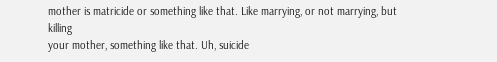mother is matricide or something like that. Like marrying, or not marrying, but killing
your mother, something like that. Uh, suicide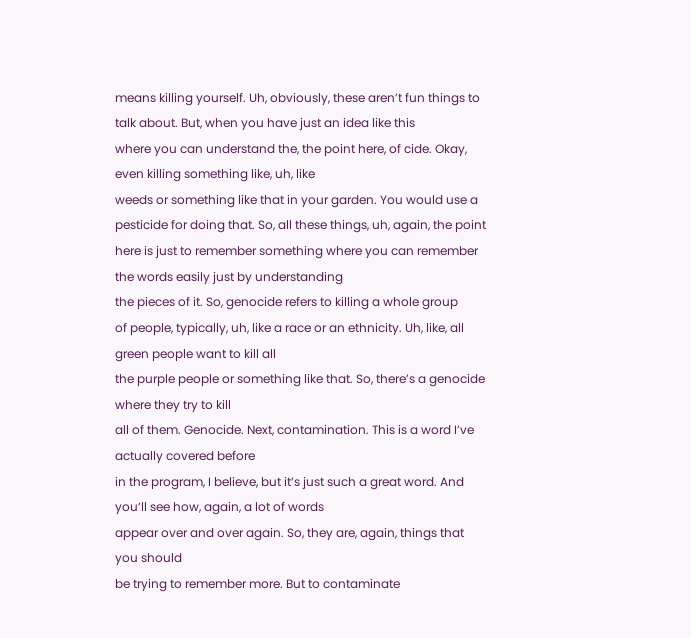means killing yourself. Uh, obviously, these aren’t fun things to
talk about. But, when you have just an idea like this
where you can understand the, the point here, of cide. Okay, even killing something like, uh, like
weeds or something like that in your garden. You would use a pesticide for doing that. So, all these things, uh, again, the point
here is just to remember something where you can remember the words easily just by understanding
the pieces of it. So, genocide refers to killing a whole group
of people, typically, uh, like a race or an ethnicity. Uh, like, all green people want to kill all
the purple people or something like that. So, there’s a genocide where they try to kill
all of them. Genocide. Next, contamination. This is a word I’ve actually covered before
in the program, I believe, but it’s just such a great word. And you’ll see how, again, a lot of words
appear over and over again. So, they are, again, things that you should
be trying to remember more. But to contaminate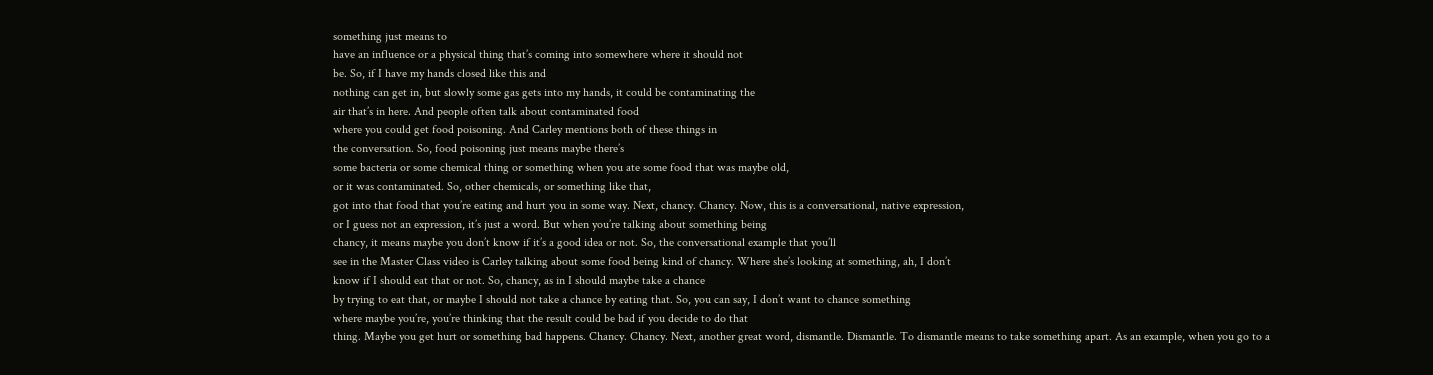something just means to
have an influence or a physical thing that’s coming into somewhere where it should not
be. So, if I have my hands closed like this and
nothing can get in, but slowly some gas gets into my hands, it could be contaminating the
air that’s in here. And people often talk about contaminated food
where you could get food poisoning. And Carley mentions both of these things in
the conversation. So, food poisoning just means maybe there’s
some bacteria or some chemical thing or something when you ate some food that was maybe old,
or it was contaminated. So, other chemicals, or something like that,
got into that food that you’re eating and hurt you in some way. Next, chancy. Chancy. Now, this is a conversational, native expression,
or I guess not an expression, it’s just a word. But when you’re talking about something being
chancy, it means maybe you don’t know if it’s a good idea or not. So, the conversational example that you’ll
see in the Master Class video is Carley talking about some food being kind of chancy. Where she’s looking at something, ah, I don’t
know if I should eat that or not. So, chancy, as in I should maybe take a chance
by trying to eat that, or maybe I should not take a chance by eating that. So, you can say, I don’t want to chance something
where maybe you’re, you’re thinking that the result could be bad if you decide to do that
thing. Maybe you get hurt or something bad happens. Chancy. Chancy. Next, another great word, dismantle. Dismantle. To dismantle means to take something apart. As an example, when you go to a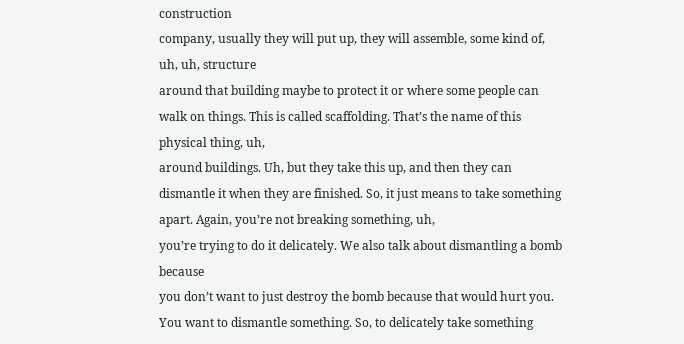construction
company, usually they will put up, they will assemble, some kind of, uh, uh, structure
around that building maybe to protect it or where some people can walk on things. This is called scaffolding. That’s the name of this physical thing, uh,
around buildings. Uh, but they take this up, and then they can
dismantle it when they are finished. So, it just means to take something apart. Again, you’re not breaking something, uh,
you’re trying to do it delicately. We also talk about dismantling a bomb because
you don’t want to just destroy the bomb because that would hurt you. You want to dismantle something. So, to delicately take something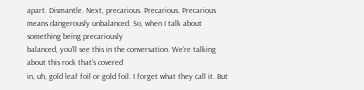apart. Dismantle. Next, precarious. Precarious. Precarious means dangerously unbalanced. So, when I talk about something being precariously
balanced, you’ll see this in the conversation. We’re talking about this rock that’s covered
in, uh, gold leaf foil or gold foil. I forget what they call it. But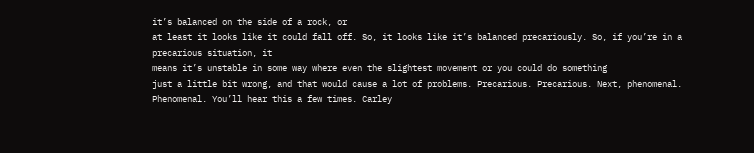it’s balanced on the side of a rock, or
at least it looks like it could fall off. So, it looks like it’s balanced precariously. So, if you’re in a precarious situation, it
means it’s unstable in some way where even the slightest movement or you could do something
just a little bit wrong, and that would cause a lot of problems. Precarious. Precarious. Next, phenomenal. Phenomenal. You’ll hear this a few times. Carley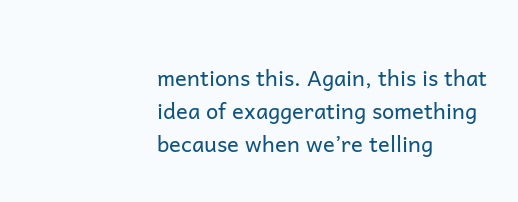mentions this. Again, this is that idea of exaggerating something
because when we’re telling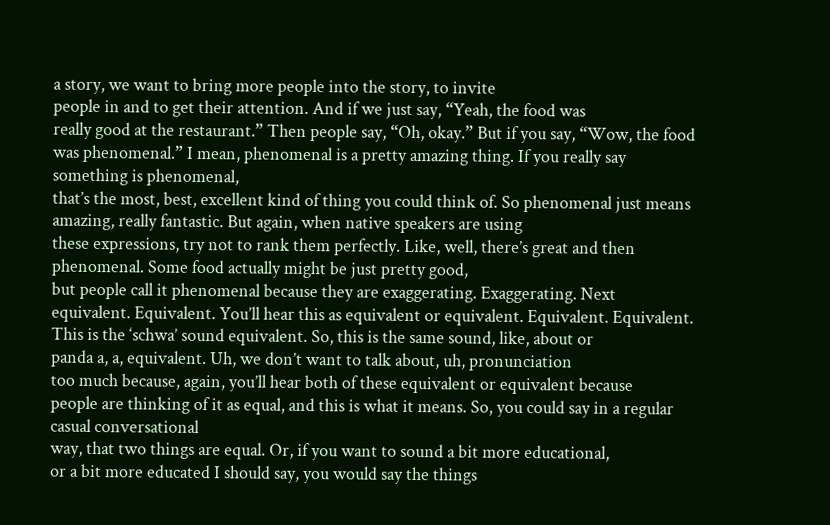a story, we want to bring more people into the story, to invite
people in and to get their attention. And if we just say, “Yeah, the food was
really good at the restaurant.” Then people say, “Oh, okay.” But if you say, “Wow, the food was phenomenal.” I mean, phenomenal is a pretty amazing thing. If you really say something is phenomenal,
that’s the most, best, excellent kind of thing you could think of. So phenomenal just means amazing, really fantastic. But again, when native speakers are using
these expressions, try not to rank them perfectly. Like, well, there’s great and then phenomenal. Some food actually might be just pretty good,
but people call it phenomenal because they are exaggerating. Exaggerating. Next equivalent. Equivalent. You’ll hear this as equivalent or equivalent. Equivalent. Equivalent. This is the ‘schwa’ sound equivalent. So, this is the same sound, like, about or
panda a, a, equivalent. Uh, we don’t want to talk about, uh, pronunciation
too much because, again, you’ll hear both of these equivalent or equivalent because
people are thinking of it as equal, and this is what it means. So, you could say in a regular casual conversational
way, that two things are equal. Or, if you want to sound a bit more educational,
or a bit more educated I should say, you would say the things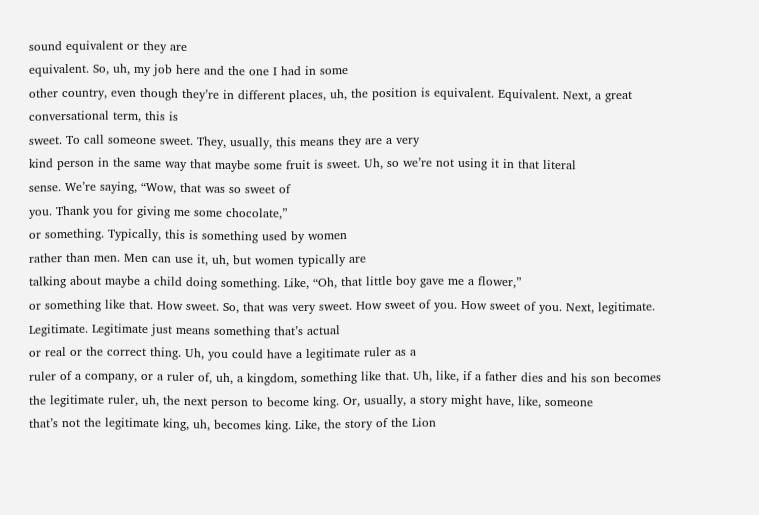sound equivalent or they are
equivalent. So, uh, my job here and the one I had in some
other country, even though they’re in different places, uh, the position is equivalent. Equivalent. Next, a great conversational term, this is
sweet. To call someone sweet. They, usually, this means they are a very
kind person in the same way that maybe some fruit is sweet. Uh, so we’re not using it in that literal
sense. We’re saying, “Wow, that was so sweet of
you. Thank you for giving me some chocolate,”
or something. Typically, this is something used by women
rather than men. Men can use it, uh, but women typically are
talking about maybe a child doing something. Like, “Oh, that little boy gave me a flower,”
or something like that. How sweet. So, that was very sweet. How sweet of you. How sweet of you. Next, legitimate. Legitimate. Legitimate just means something that’s actual
or real or the correct thing. Uh, you could have a legitimate ruler as a
ruler of a company, or a ruler of, uh, a kingdom, something like that. Uh, like, if a father dies and his son becomes
the legitimate ruler, uh, the next person to become king. Or, usually, a story might have, like, someone
that’s not the legitimate king, uh, becomes king. Like, the story of the Lion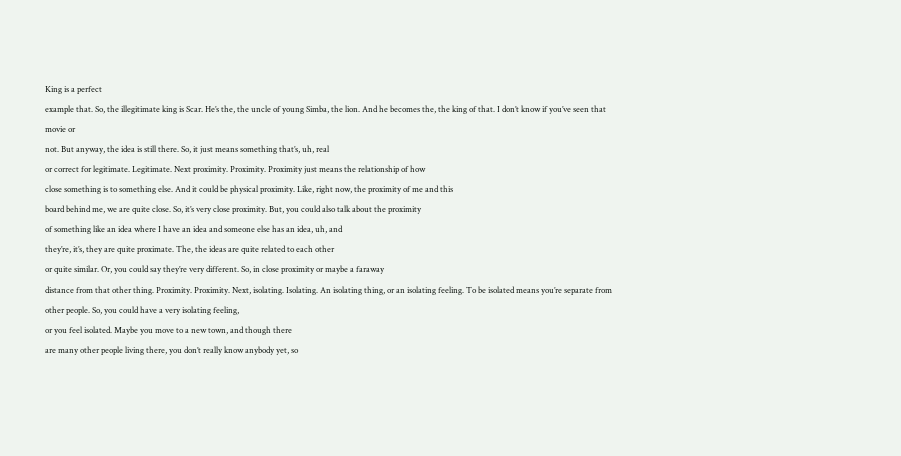King is a perfect
example that. So, the illegitimate king is Scar. He’s the, the uncle of young Simba, the lion. And he becomes the, the king of that. I don’t know if you’ve seen that movie or
not. But anyway, the idea is still there. So, it just means something that’s, uh, real
or correct for legitimate. Legitimate. Next proximity. Proximity. Proximity just means the relationship of how
close something is to something else. And it could be physical proximity. Like, right now, the proximity of me and this
board behind me, we are quite close. So, it’s very close proximity. But, you could also talk about the proximity
of something like an idea where I have an idea and someone else has an idea, uh, and
they’re, it’s, they are quite proximate. The, the ideas are quite related to each other
or quite similar. Or, you could say they’re very different. So, in close proximity or maybe a faraway
distance from that other thing. Proximity. Proximity. Next, isolating. Isolating. An isolating thing, or an isolating feeling. To be isolated means you’re separate from
other people. So, you could have a very isolating feeling,
or you feel isolated. Maybe you move to a new town, and though there
are many other people living there, you don’t really know anybody yet, so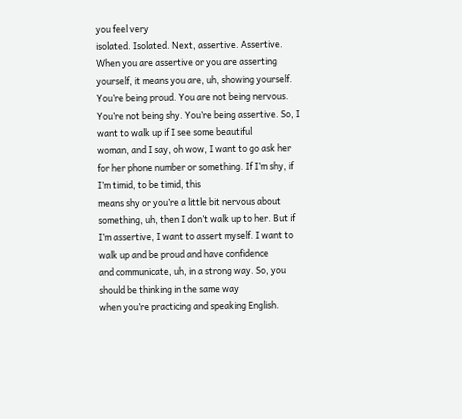you feel very
isolated. Isolated. Next, assertive. Assertive. When you are assertive or you are asserting
yourself, it means you are, uh, showing yourself. You’re being proud. You are not being nervous. You’re not being shy. You’re being assertive. So, I want to walk up if I see some beautiful
woman, and I say, oh wow, I want to go ask her for her phone number or something. If I’m shy, if I’m timid, to be timid, this
means shy or you’re a little bit nervous about something, uh, then I don’t walk up to her. But if I’m assertive, I want to assert myself. I want to walk up and be proud and have confidence
and communicate, uh, in a strong way. So, you should be thinking in the same way
when you’re practicing and speaking English.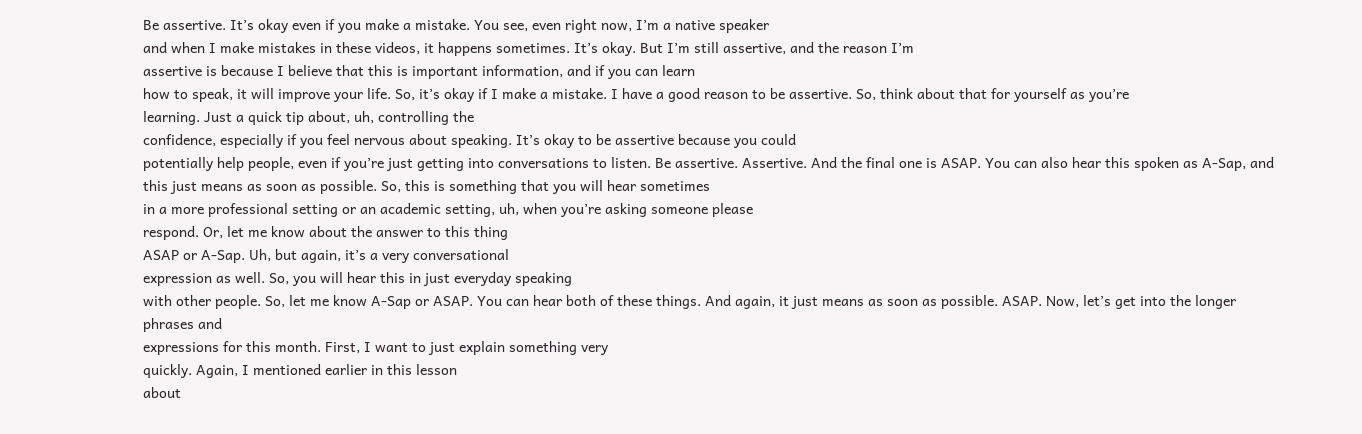Be assertive. It’s okay even if you make a mistake. You see, even right now, I’m a native speaker
and when I make mistakes in these videos, it happens sometimes. It’s okay. But I’m still assertive, and the reason I’m
assertive is because I believe that this is important information, and if you can learn
how to speak, it will improve your life. So, it’s okay if I make a mistake. I have a good reason to be assertive. So, think about that for yourself as you’re
learning. Just a quick tip about, uh, controlling the
confidence, especially if you feel nervous about speaking. It’s okay to be assertive because you could
potentially help people, even if you’re just getting into conversations to listen. Be assertive. Assertive. And the final one is ASAP. You can also hear this spoken as A-Sap, and
this just means as soon as possible. So, this is something that you will hear sometimes
in a more professional setting or an academic setting, uh, when you’re asking someone please
respond. Or, let me know about the answer to this thing
ASAP or A-Sap. Uh, but again, it’s a very conversational
expression as well. So, you will hear this in just everyday speaking
with other people. So, let me know A-Sap or ASAP. You can hear both of these things. And again, it just means as soon as possible. ASAP. Now, let’s get into the longer phrases and
expressions for this month. First, I want to just explain something very
quickly. Again, I mentioned earlier in this lesson
about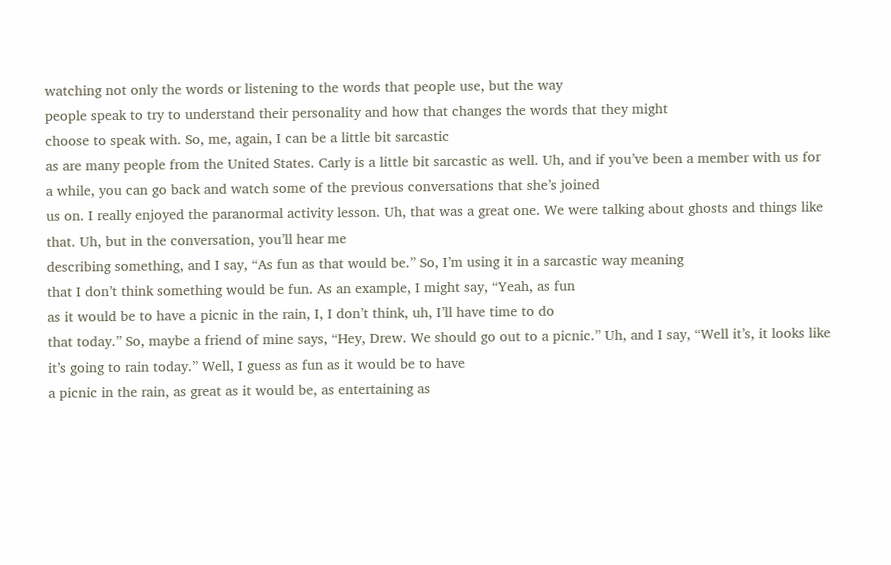watching not only the words or listening to the words that people use, but the way
people speak to try to understand their personality and how that changes the words that they might
choose to speak with. So, me, again, I can be a little bit sarcastic
as are many people from the United States. Carly is a little bit sarcastic as well. Uh, and if you’ve been a member with us for
a while, you can go back and watch some of the previous conversations that she’s joined
us on. I really enjoyed the paranormal activity lesson. Uh, that was a great one. We were talking about ghosts and things like
that. Uh, but in the conversation, you’ll hear me
describing something, and I say, “As fun as that would be.” So, I’m using it in a sarcastic way meaning
that I don’t think something would be fun. As an example, I might say, “Yeah, as fun
as it would be to have a picnic in the rain, I, I don’t think, uh, I’ll have time to do
that today.” So, maybe a friend of mine says, “Hey, Drew. We should go out to a picnic.” Uh, and I say, “Well it’s, it looks like
it’s going to rain today.” Well, I guess as fun as it would be to have
a picnic in the rain, as great as it would be, as entertaining as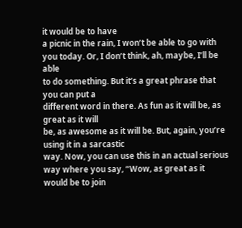it would be to have
a picnic in the rain, I won’t be able to go with you today. Or, I don’t think, ah, maybe, I’ll be able
to do something. But it’s a great phrase that you can put a
different word in there. As fun as it will be, as great as it will
be, as awesome as it will be. But, again, you’re using it in a sarcastic
way. Now, you can use this in an actual serious
way where you say, “Wow, as great as it would be to join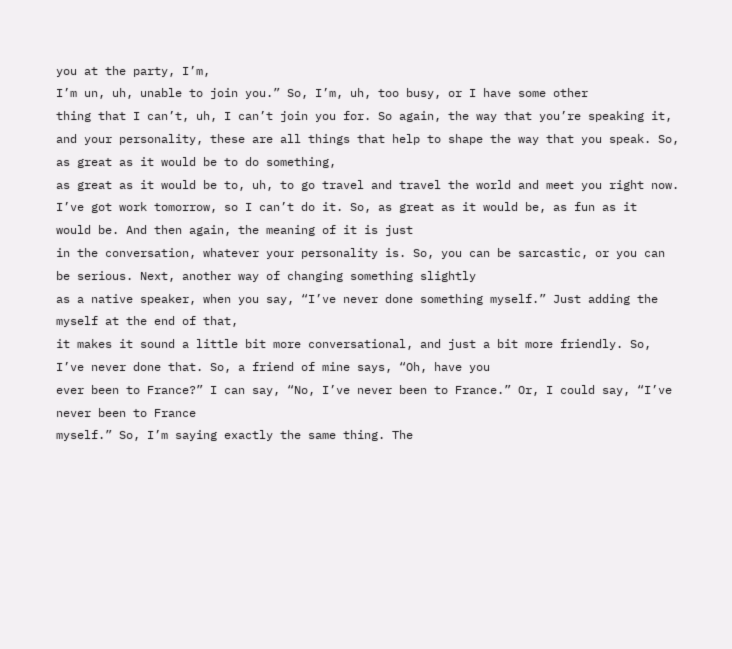you at the party, I’m,
I’m un, uh, unable to join you.” So, I’m, uh, too busy, or I have some other
thing that I can’t, uh, I can’t join you for. So again, the way that you’re speaking it,
and your personality, these are all things that help to shape the way that you speak. So, as great as it would be to do something,
as great as it would be to, uh, to go travel and travel the world and meet you right now. I’ve got work tomorrow, so I can’t do it. So, as great as it would be, as fun as it
would be. And then again, the meaning of it is just
in the conversation, whatever your personality is. So, you can be sarcastic, or you can be serious. Next, another way of changing something slightly
as a native speaker, when you say, “I’ve never done something myself.” Just adding the myself at the end of that,
it makes it sound a little bit more conversational, and just a bit more friendly. So, I’ve never done that. So, a friend of mine says, “Oh, have you
ever been to France?” I can say, “No, I’ve never been to France.” Or, I could say, “I’ve never been to France
myself.” So, I’m saying exactly the same thing. The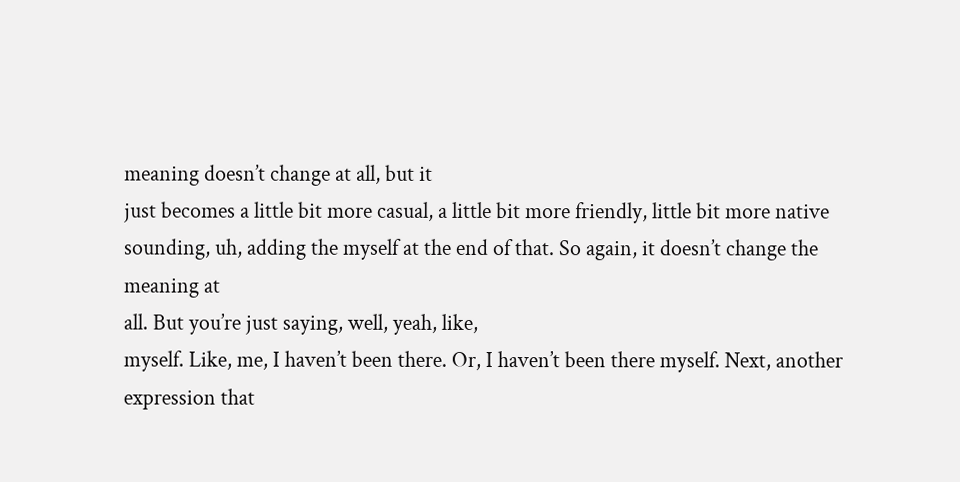meaning doesn’t change at all, but it
just becomes a little bit more casual, a little bit more friendly, little bit more native
sounding, uh, adding the myself at the end of that. So again, it doesn’t change the meaning at
all. But you’re just saying, well, yeah, like,
myself. Like, me, I haven’t been there. Or, I haven’t been there myself. Next, another expression that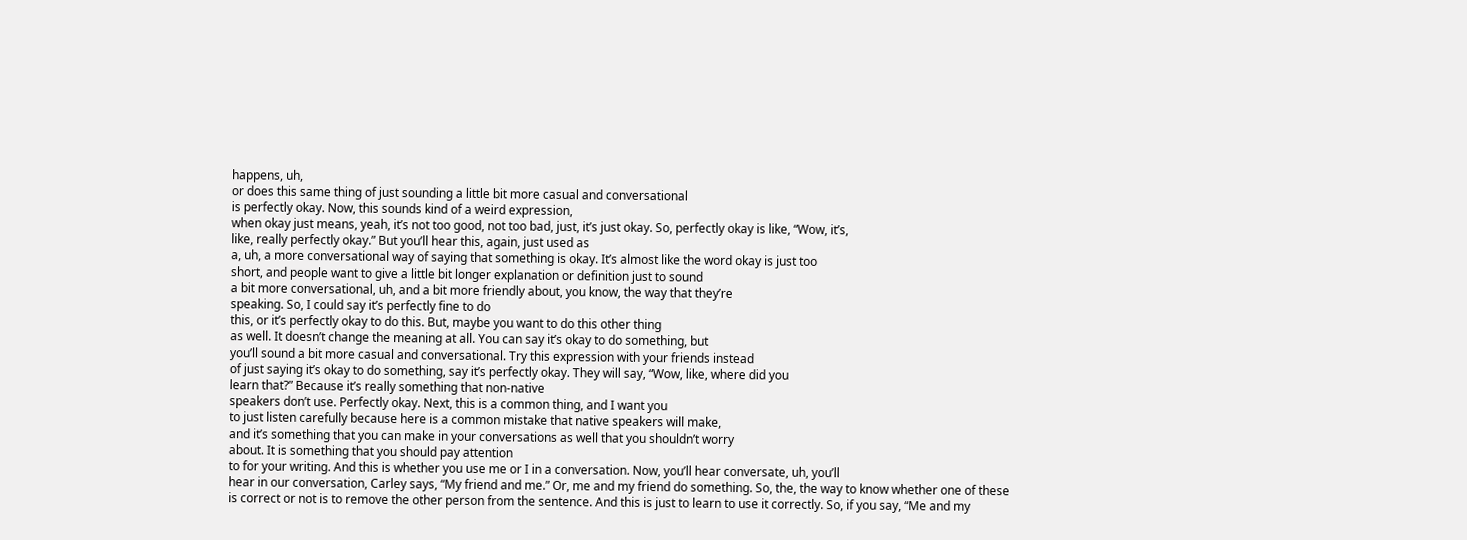happens, uh,
or does this same thing of just sounding a little bit more casual and conversational
is perfectly okay. Now, this sounds kind of a weird expression,
when okay just means, yeah, it’s not too good, not too bad, just, it’s just okay. So, perfectly okay is like, “Wow, it’s,
like, really perfectly okay.” But you’ll hear this, again, just used as
a, uh, a more conversational way of saying that something is okay. It’s almost like the word okay is just too
short, and people want to give a little bit longer explanation or definition just to sound
a bit more conversational, uh, and a bit more friendly about, you know, the way that they’re
speaking. So, I could say it’s perfectly fine to do
this, or it’s perfectly okay to do this. But, maybe you want to do this other thing
as well. It doesn’t change the meaning at all. You can say it’s okay to do something, but
you’ll sound a bit more casual and conversational. Try this expression with your friends instead
of just saying it’s okay to do something, say it’s perfectly okay. They will say, “Wow, like, where did you
learn that?” Because it’s really something that non-native
speakers don’t use. Perfectly okay. Next, this is a common thing, and I want you
to just listen carefully because here is a common mistake that native speakers will make,
and it’s something that you can make in your conversations as well that you shouldn’t worry
about. It is something that you should pay attention
to for your writing. And this is whether you use me or I in a conversation. Now, you’ll hear conversate, uh, you’ll
hear in our conversation, Carley says, “My friend and me.” Or, me and my friend do something. So, the, the way to know whether one of these
is correct or not is to remove the other person from the sentence. And this is just to learn to use it correctly. So, if you say, “Me and my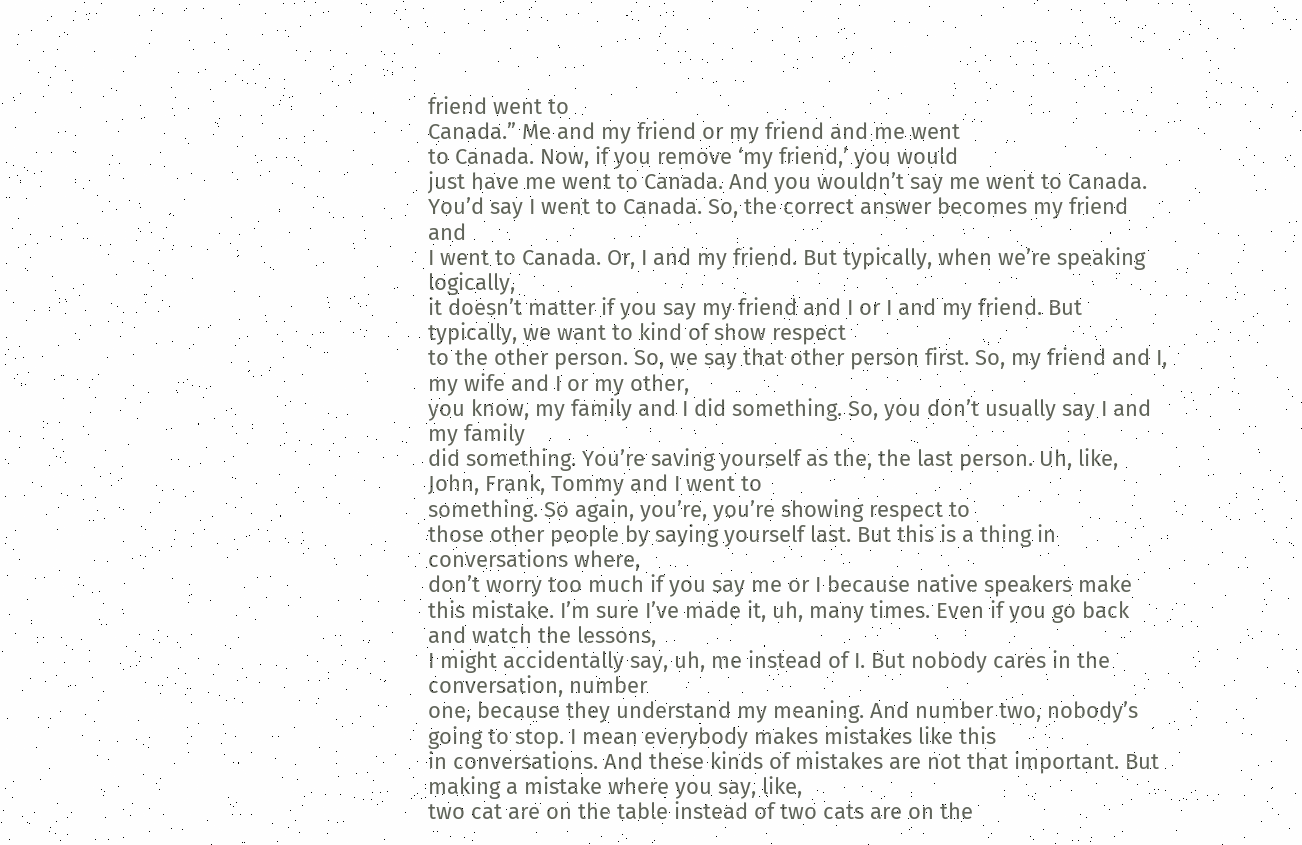friend went to
Canada.” Me and my friend or my friend and me went
to Canada. Now, if you remove ‘my friend,’ you would
just have me went to Canada. And you wouldn’t say me went to Canada. You’d say I went to Canada. So, the correct answer becomes my friend and
I went to Canada. Or, I and my friend. But typically, when we’re speaking logically,
it doesn’t matter if you say my friend and I or I and my friend. But typically, we want to kind of show respect
to the other person. So, we say that other person first. So, my friend and I, my wife and I or my other,
you know, my family and I did something. So, you don’t usually say I and my family
did something. You’re saving yourself as the, the last person. Uh, like, John, Frank, Tommy and I went to
something. So again, you’re, you’re showing respect to
those other people by saying yourself last. But this is a thing in conversations where,
don’t worry too much if you say me or I because native speakers make this mistake. I’m sure I’ve made it, uh, many times. Even if you go back and watch the lessons,
I might accidentally say, uh, me instead of I. But nobody cares in the conversation, number
one, because they understand my meaning. And number two, nobody’s going to stop. I mean everybody makes mistakes like this
in conversations. And these kinds of mistakes are not that important. But making a mistake where you say, like,
two cat are on the table instead of two cats are on the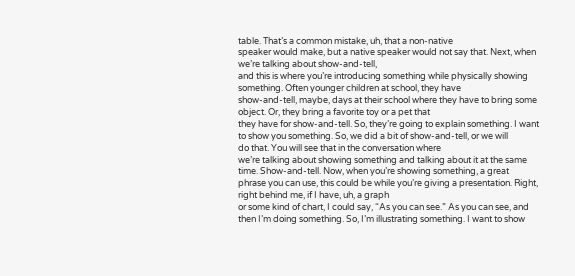table. That’s a common mistake, uh, that a non-native
speaker would make, but a native speaker would not say that. Next, when we’re talking about show-and-tell,
and this is where you’re introducing something while physically showing something. Often younger children at school, they have
show-and-tell, maybe, days at their school where they have to bring some object. Or, they bring a favorite toy or a pet that
they have for show-and-tell. So, they’re going to explain something. I want to show you something. So, we did a bit of show-and-tell, or we will
do that. You will see that in the conversation where
we’re talking about showing something and talking about it at the same time. Show-and-tell. Now, when you’re showing something, a great
phrase you can use, this could be while you’re giving a presentation. Right, right behind me, if I have, uh, a graph
or some kind of chart, I could say, “As you can see.” As you can see, and then I’m doing something. So, I’m illustrating something. I want to show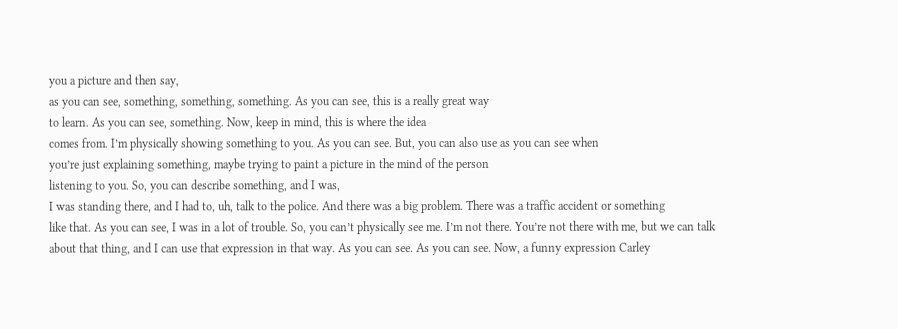you a picture and then say,
as you can see, something, something, something. As you can see, this is a really great way
to learn. As you can see, something. Now, keep in mind, this is where the idea
comes from. I’m physically showing something to you. As you can see. But, you can also use as you can see when
you’re just explaining something, maybe trying to paint a picture in the mind of the person
listening to you. So, you can describe something, and I was,
I was standing there, and I had to, uh, talk to the police. And there was a big problem. There was a traffic accident or something
like that. As you can see, I was in a lot of trouble. So, you can’t physically see me. I’m not there. You’re not there with me, but we can talk
about that thing, and I can use that expression in that way. As you can see. As you can see. Now, a funny expression Carley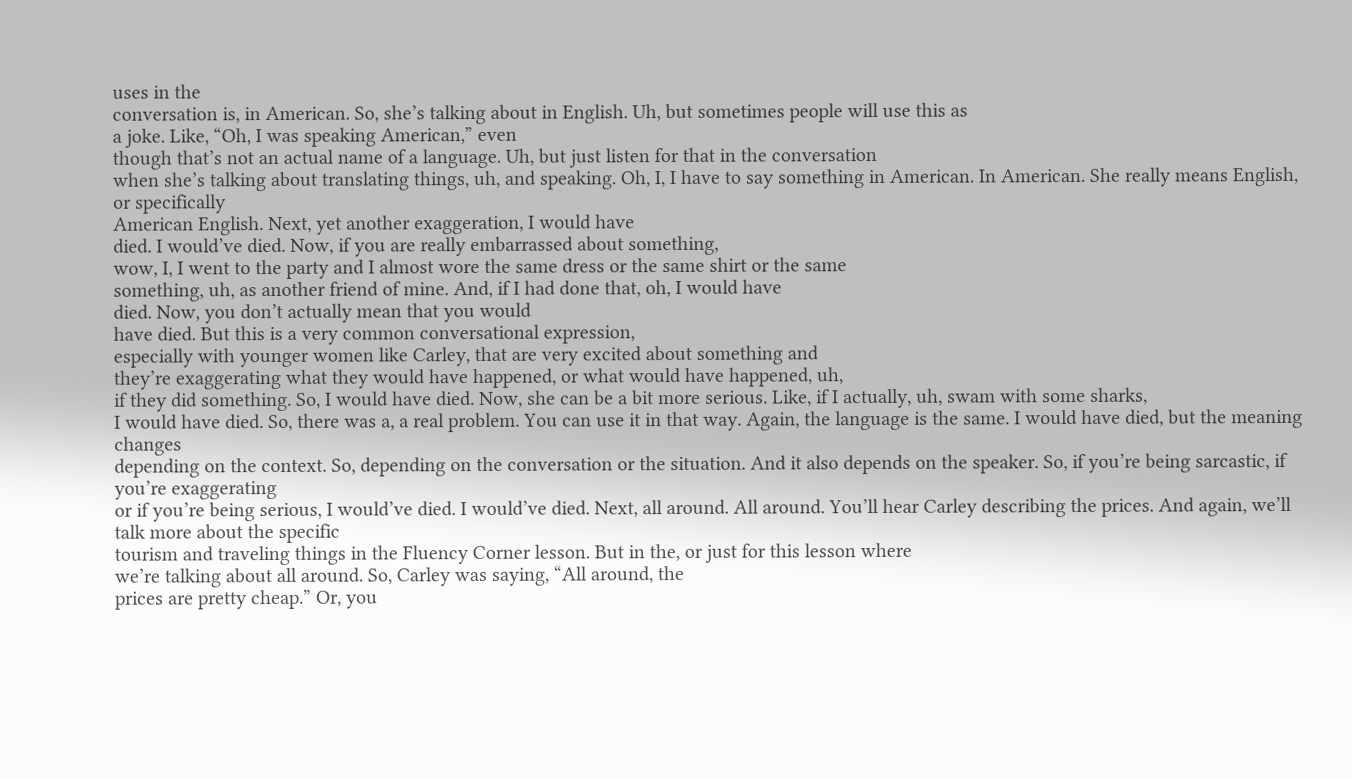uses in the
conversation is, in American. So, she’s talking about in English. Uh, but sometimes people will use this as
a joke. Like, “Oh, I was speaking American,” even
though that’s not an actual name of a language. Uh, but just listen for that in the conversation
when she’s talking about translating things, uh, and speaking. Oh, I, I have to say something in American. In American. She really means English, or specifically
American English. Next, yet another exaggeration, I would have
died. I would’ve died. Now, if you are really embarrassed about something,
wow, I, I went to the party and I almost wore the same dress or the same shirt or the same
something, uh, as another friend of mine. And, if I had done that, oh, I would have
died. Now, you don’t actually mean that you would
have died. But this is a very common conversational expression,
especially with younger women like Carley, that are very excited about something and
they’re exaggerating what they would have happened, or what would have happened, uh,
if they did something. So, I would have died. Now, she can be a bit more serious. Like, if I actually, uh, swam with some sharks,
I would have died. So, there was a, a real problem. You can use it in that way. Again, the language is the same. I would have died, but the meaning changes
depending on the context. So, depending on the conversation or the situation. And it also depends on the speaker. So, if you’re being sarcastic, if you’re exaggerating
or if you’re being serious, I would’ve died. I would’ve died. Next, all around. All around. You’ll hear Carley describing the prices. And again, we’ll talk more about the specific
tourism and traveling things in the Fluency Corner lesson. But in the, or just for this lesson where
we’re talking about all around. So, Carley was saying, “All around, the
prices are pretty cheap.” Or, you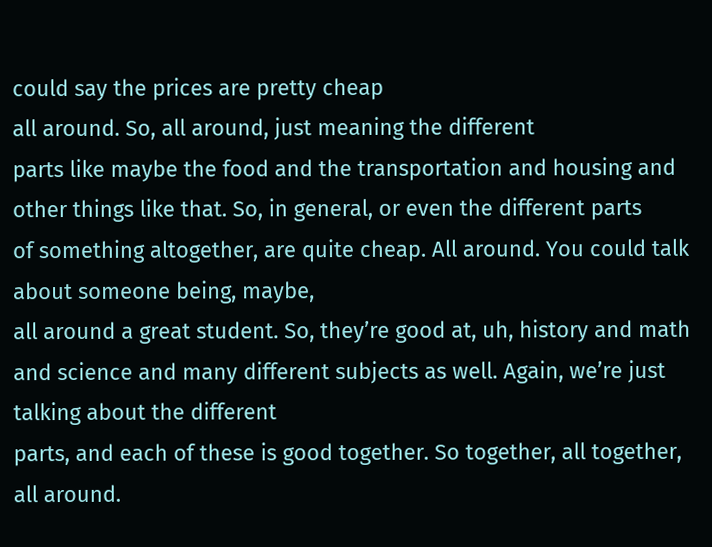could say the prices are pretty cheap
all around. So, all around, just meaning the different
parts like maybe the food and the transportation and housing and other things like that. So, in general, or even the different parts
of something altogether, are quite cheap. All around. You could talk about someone being, maybe,
all around a great student. So, they’re good at, uh, history and math
and science and many different subjects as well. Again, we’re just talking about the different
parts, and each of these is good together. So together, all together, all around.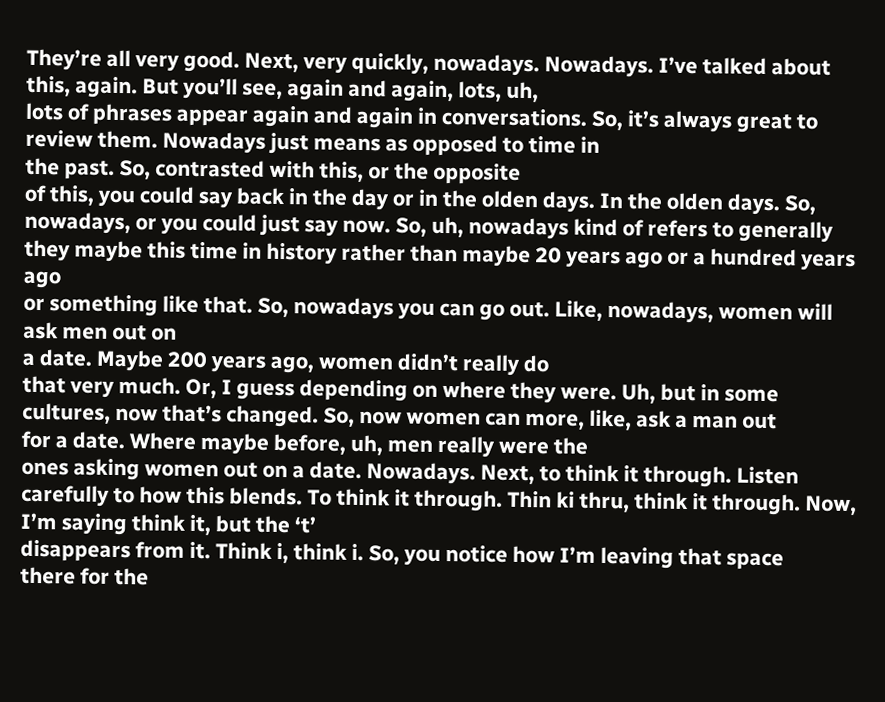They’re all very good. Next, very quickly, nowadays. Nowadays. I’ve talked about this, again. But you’ll see, again and again, lots, uh,
lots of phrases appear again and again in conversations. So, it’s always great to review them. Nowadays just means as opposed to time in
the past. So, contrasted with this, or the opposite
of this, you could say back in the day or in the olden days. In the olden days. So, nowadays, or you could just say now. So, uh, nowadays kind of refers to generally
they maybe this time in history rather than maybe 20 years ago or a hundred years ago
or something like that. So, nowadays you can go out. Like, nowadays, women will ask men out on
a date. Maybe 200 years ago, women didn’t really do
that very much. Or, I guess depending on where they were. Uh, but in some cultures, now that’s changed. So, now women can more, like, ask a man out
for a date. Where maybe before, uh, men really were the
ones asking women out on a date. Nowadays. Next, to think it through. Listen carefully to how this blends. To think it through. Thin ki thru, think it through. Now, I’m saying think it, but the ‘t’
disappears from it. Think i, think i. So, you notice how I’m leaving that space
there for the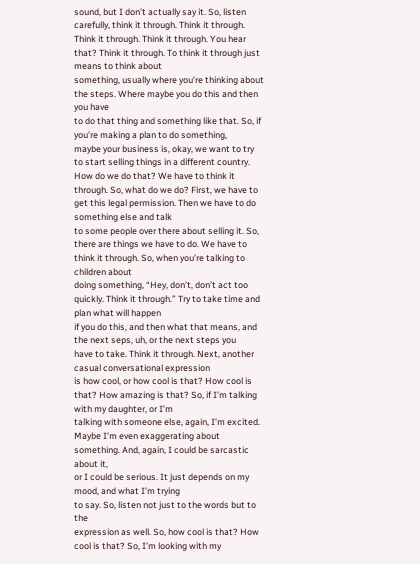sound, but I don’t actually say it. So, listen carefully, think it through. Think it through. Think it through. Think it through. You hear that? Think it through. To think it through just means to think about
something, usually where you’re thinking about the steps. Where maybe you do this and then you have
to do that thing and something like that. So, if you’re making a plan to do something,
maybe your business is, okay, we want to try to start selling things in a different country. How do we do that? We have to think it through. So, what do we do? First, we have to get this legal permission. Then we have to do something else and talk
to some people over there about selling it. So, there are things we have to do. We have to think it through. So, when you’re talking to children about
doing something, “Hey, don’t, don’t act too quickly. Think it through.” Try to take time and plan what will happen
if you do this, and then what that means, and the next seps, uh, or the next steps you
have to take. Think it through. Next, another casual conversational expression
is how cool, or how cool is that? How cool is that? How amazing is that? So, if I’m talking with my daughter, or I’m
talking with someone else, again, I’m excited. Maybe I’m even exaggerating about something. And, again, I could be sarcastic about it,
or I could be serious. It just depends on my mood, and what I’m trying
to say. So, listen not just to the words but to the
expression as well. So, how cool is that? How cool is that? So, I’m looking with my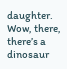daughter. Wow, there, there’s a dinosaur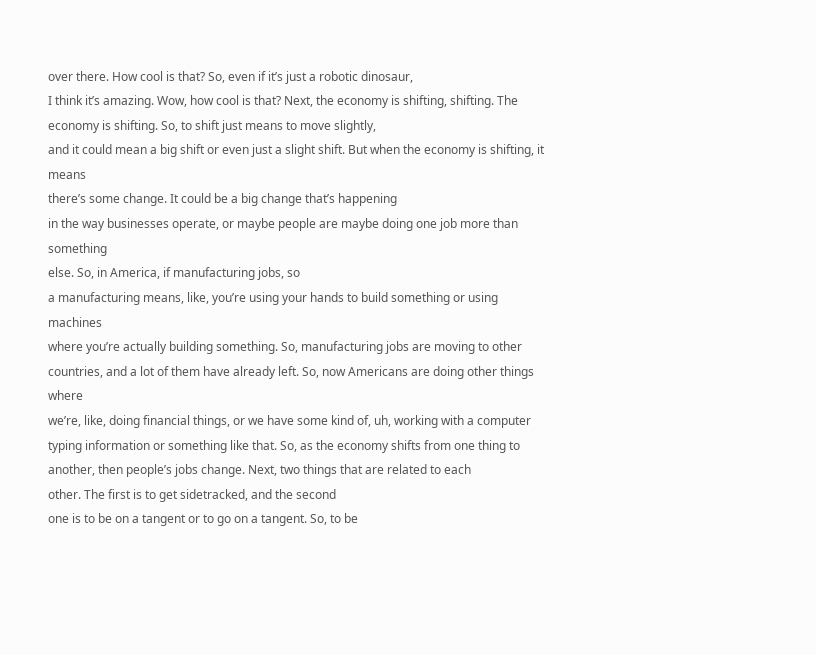over there. How cool is that? So, even if it’s just a robotic dinosaur,
I think it’s amazing. Wow, how cool is that? Next, the economy is shifting, shifting. The economy is shifting. So, to shift just means to move slightly,
and it could mean a big shift or even just a slight shift. But when the economy is shifting, it means
there’s some change. It could be a big change that’s happening
in the way businesses operate, or maybe people are maybe doing one job more than something
else. So, in America, if manufacturing jobs, so
a manufacturing means, like, you’re using your hands to build something or using machines
where you’re actually building something. So, manufacturing jobs are moving to other
countries, and a lot of them have already left. So, now Americans are doing other things where
we’re, like, doing financial things, or we have some kind of, uh, working with a computer
typing information or something like that. So, as the economy shifts from one thing to
another, then people’s jobs change. Next, two things that are related to each
other. The first is to get sidetracked, and the second
one is to be on a tangent or to go on a tangent. So, to be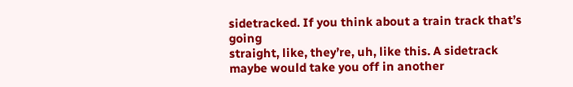sidetracked. If you think about a train track that’s going
straight, like, they’re, uh, like this. A sidetrack maybe would take you off in another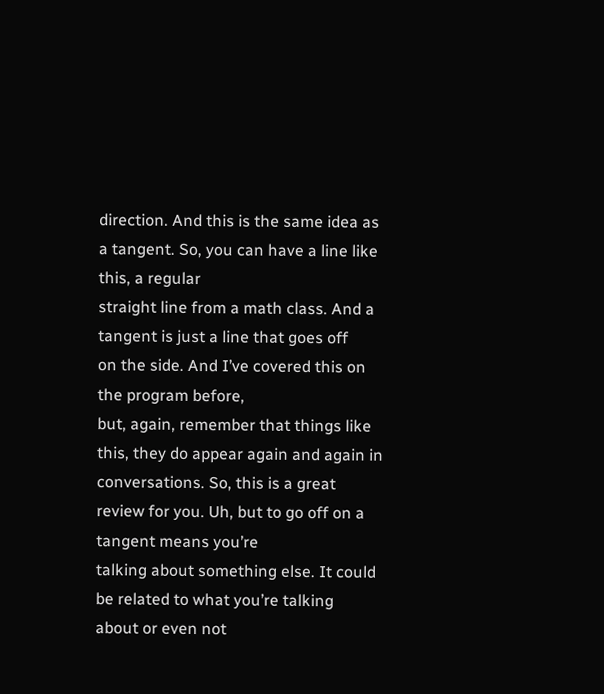direction. And this is the same idea as a tangent. So, you can have a line like this, a regular
straight line from a math class. And a tangent is just a line that goes off
on the side. And I’ve covered this on the program before,
but, again, remember that things like this, they do appear again and again in conversations. So, this is a great review for you. Uh, but to go off on a tangent means you’re
talking about something else. It could be related to what you’re talking
about or even not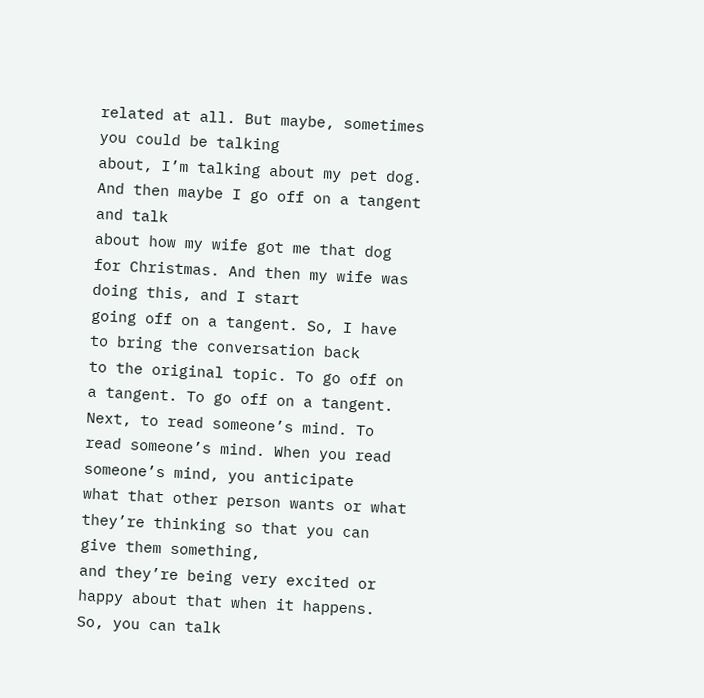related at all. But maybe, sometimes you could be talking
about, I’m talking about my pet dog. And then maybe I go off on a tangent and talk
about how my wife got me that dog for Christmas. And then my wife was doing this, and I start
going off on a tangent. So, I have to bring the conversation back
to the original topic. To go off on a tangent. To go off on a tangent. Next, to read someone’s mind. To read someone’s mind. When you read someone’s mind, you anticipate
what that other person wants or what they’re thinking so that you can give them something,
and they’re being very excited or happy about that when it happens. So, you can talk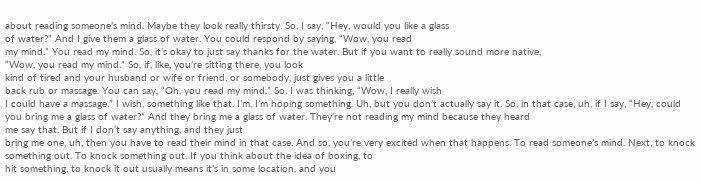about reading someone’s mind. Maybe they look really thirsty. So, I say, “Hey, would you like a glass
of water?” And I give them a glass of water. You could respond by saying, “Wow, you read
my mind.” You read my mind. So, it’s okay to just say thanks for the water. But if you want to really sound more native,
“Wow, you read my mind.” So, if, like, you’re sitting there, you look
kind of tired and your husband or wife or friend, or somebody, just gives you a little
back rub or massage. You can say, “Oh, you read my mind.” So, I was thinking, “Wow, I really wish
I could have a massage.” I wish, something like that. I’m, I’m hoping something. Uh, but you don’t actually say it. So, in that case, uh, if I say, “Hey, could
you bring me a glass of water?” And they bring me a glass of water. They’re not reading my mind because they heard
me say that. But if I don’t say anything, and they just
bring me one, uh, then you have to read their mind in that case. And so, you’re very excited when that happens. To read someone’s mind. Next, to knock something out. To knock something out. If you think about the idea of boxing, to
hit something, to knock it out usually means it’s in some location, and you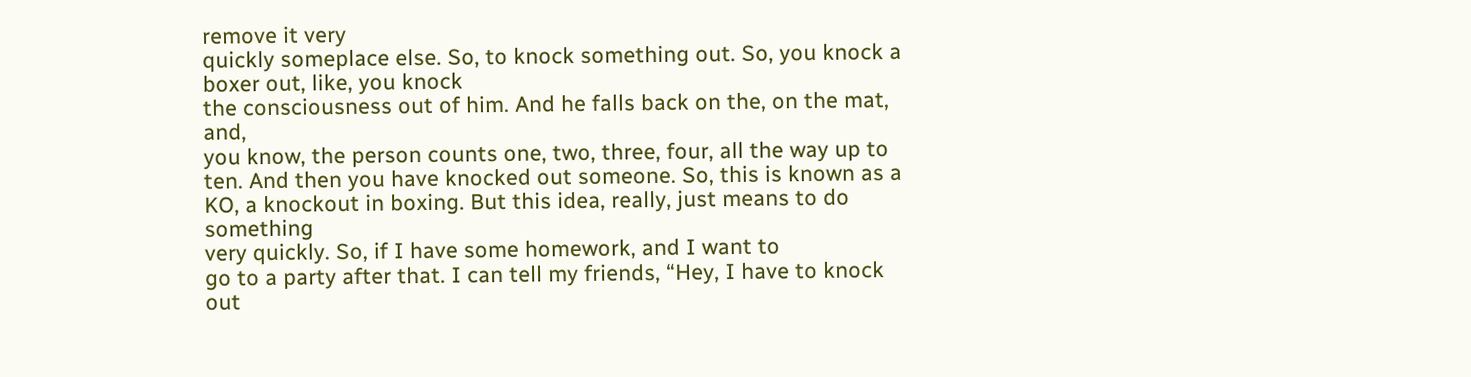remove it very
quickly someplace else. So, to knock something out. So, you knock a boxer out, like, you knock
the consciousness out of him. And he falls back on the, on the mat, and,
you know, the person counts one, two, three, four, all the way up to ten. And then you have knocked out someone. So, this is known as a KO, a knockout in boxing. But this idea, really, just means to do something
very quickly. So, if I have some homework, and I want to
go to a party after that. I can tell my friends, “Hey, I have to knock
out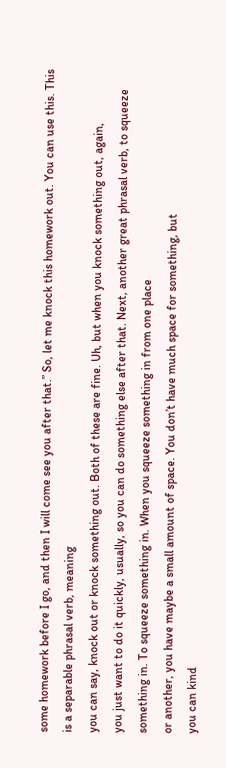some homework before I go, and then I will come see you after that.” So, let me knock this homework out. You can use this. This is a separable phrasal verb, meaning
you can say, knock out or knock something out. Both of these are fine. Uh, but when you knock something out, again,
you just want to do it quickly, usually, so you can do something else after that. Next, another great phrasal verb, to squeeze
something in. To squeeze something in. When you squeeze something in from one place
or another, you have maybe a small amount of space. You don’t have much space for something, but
you can kind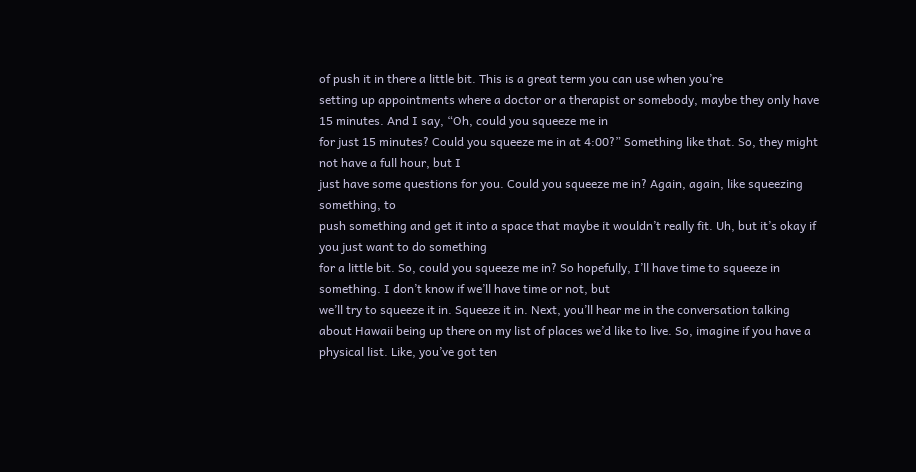of push it in there a little bit. This is a great term you can use when you’re
setting up appointments where a doctor or a therapist or somebody, maybe they only have
15 minutes. And I say, “Oh, could you squeeze me in
for just 15 minutes? Could you squeeze me in at 4:00?” Something like that. So, they might not have a full hour, but I
just have some questions for you. Could you squeeze me in? Again, again, like squeezing something, to
push something and get it into a space that maybe it wouldn’t really fit. Uh, but it’s okay if you just want to do something
for a little bit. So, could you squeeze me in? So hopefully, I’ll have time to squeeze in
something. I don’t know if we’ll have time or not, but
we’ll try to squeeze it in. Squeeze it in. Next, you’ll hear me in the conversation talking
about Hawaii being up there on my list of places we’d like to live. So, imagine if you have a physical list. Like, you’ve got ten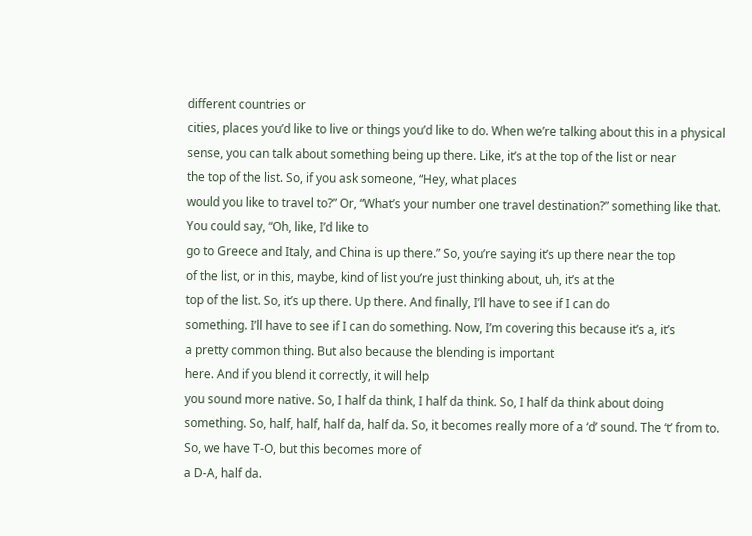different countries or
cities, places you’d like to live or things you’d like to do. When we’re talking about this in a physical
sense, you can talk about something being up there. Like, it’s at the top of the list or near
the top of the list. So, if you ask someone, “Hey, what places
would you like to travel to?” Or, “What’s your number one travel destination?” something like that. You could say, “Oh, like, I’d like to
go to Greece and Italy, and China is up there.” So, you’re saying it’s up there near the top
of the list, or in this, maybe, kind of list you’re just thinking about, uh, it’s at the
top of the list. So, it’s up there. Up there. And finally, I’ll have to see if I can do
something. I’ll have to see if I can do something. Now, I’m covering this because it’s a, it’s
a pretty common thing. But also because the blending is important
here. And if you blend it correctly, it will help
you sound more native. So, I half da think, I half da think. So, I half da think about doing something. So, half, half, half da, half da. So, it becomes really more of a ‘d’ sound. The ‘t’ from to. So, we have T-O, but this becomes more of
a D-A, half da.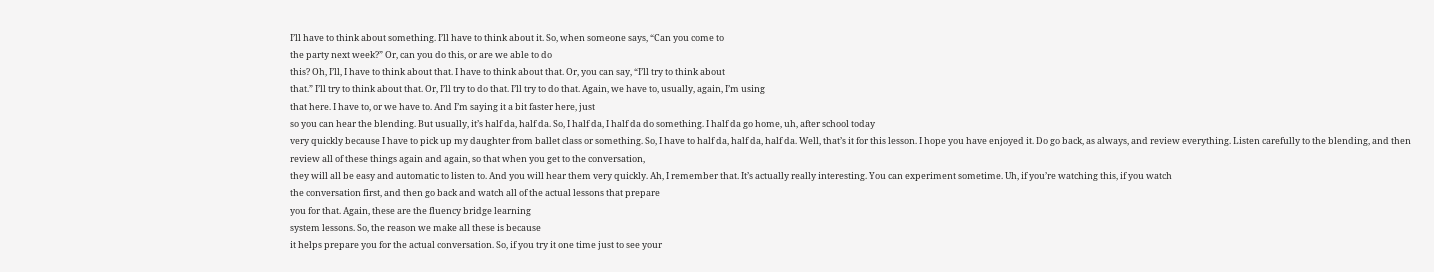I’ll have to think about something. I’ll have to think about it. So, when someone says, “Can you come to
the party next week?” Or, can you do this, or are we able to do
this? Oh, I’ll, I have to think about that. I have to think about that. Or, you can say, “I’ll try to think about
that.” I’ll try to think about that. Or, I’ll try to do that. I’ll try to do that. Again, we have to, usually, again, I’m using
that here. I have to, or we have to. And I’m saying it a bit faster here, just
so you can hear the blending. But usually, it’s half da, half da. So, I half da, I half da do something. I half da go home, uh, after school today
very quickly because I have to pick up my daughter from ballet class or something. So, I have to half da, half da, half da. Well, that’s it for this lesson. I hope you have enjoyed it. Do go back, as always, and review everything. Listen carefully to the blending, and then
review all of these things again and again, so that when you get to the conversation,
they will all be easy and automatic to listen to. And you will hear them very quickly. Ah, I remember that. It’s actually really interesting. You can experiment sometime. Uh, if you’re watching this, if you watch
the conversation first, and then go back and watch all of the actual lessons that prepare
you for that. Again, these are the fluency bridge learning
system lessons. So, the reason we make all these is because
it helps prepare you for the actual conversation. So, if you try it one time just to see your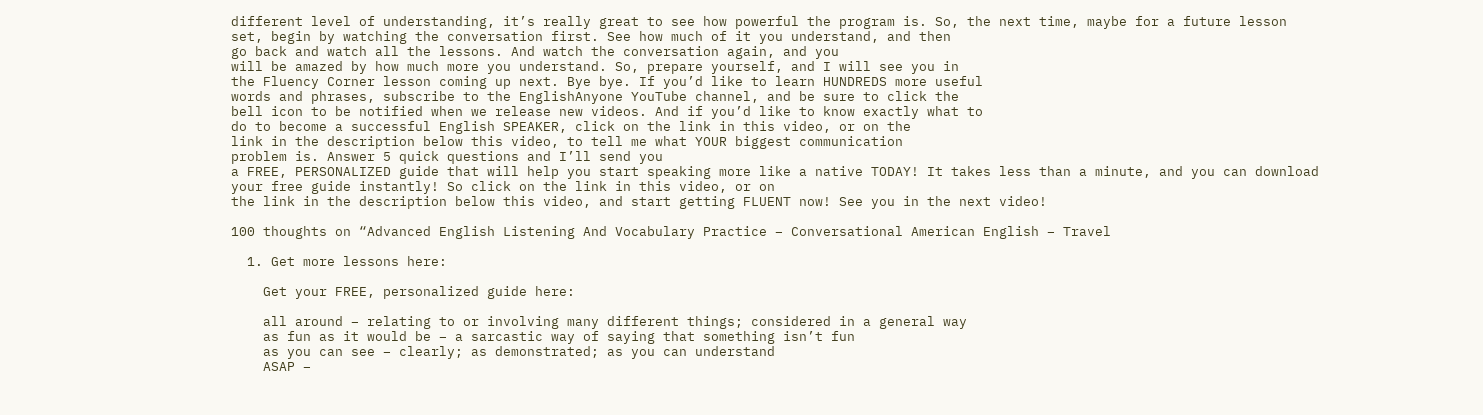different level of understanding, it’s really great to see how powerful the program is. So, the next time, maybe for a future lesson
set, begin by watching the conversation first. See how much of it you understand, and then
go back and watch all the lessons. And watch the conversation again, and you
will be amazed by how much more you understand. So, prepare yourself, and I will see you in
the Fluency Corner lesson coming up next. Bye bye. If you’d like to learn HUNDREDS more useful
words and phrases, subscribe to the EnglishAnyone YouTube channel, and be sure to click the
bell icon to be notified when we release new videos. And if you’d like to know exactly what to
do to become a successful English SPEAKER, click on the link in this video, or on the
link in the description below this video, to tell me what YOUR biggest communication
problem is. Answer 5 quick questions and I’ll send you
a FREE, PERSONALIZED guide that will help you start speaking more like a native TODAY! It takes less than a minute, and you can download
your free guide instantly! So click on the link in this video, or on
the link in the description below this video, and start getting FLUENT now! See you in the next video!

100 thoughts on “Advanced English Listening And Vocabulary Practice – Conversational American English – Travel

  1. Get more lessons here:

    Get your FREE, personalized guide here:

    all around – relating to or involving many different things; considered in a general way
    as fun as it would be – a sarcastic way of saying that something isn’t fun
    as you can see – clearly; as demonstrated; as you can understand
    ASAP –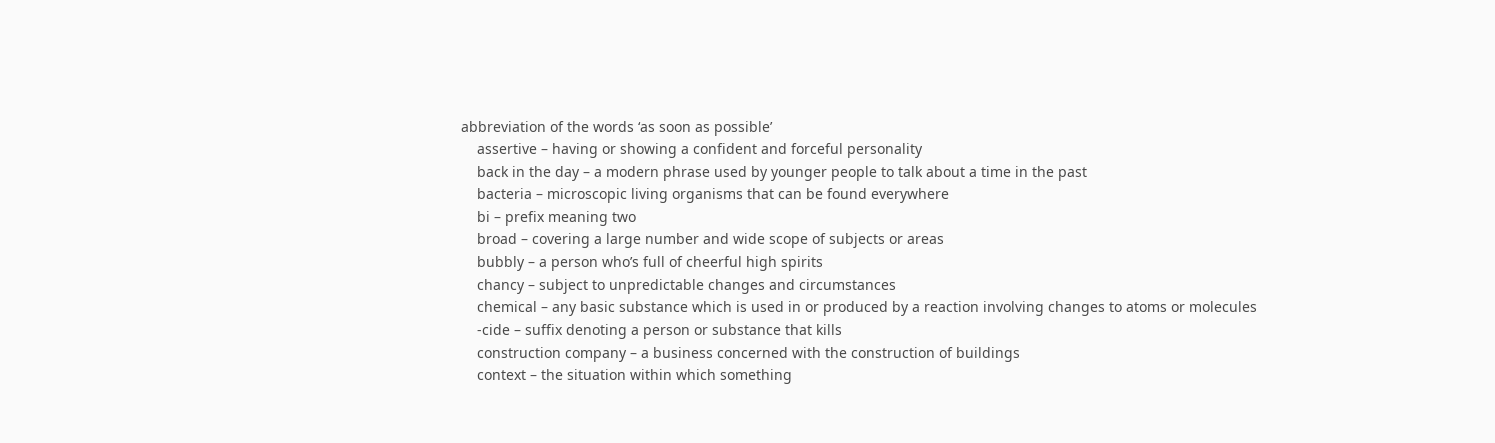abbreviation of the words ‘as soon as possible’
    assertive – having or showing a confident and forceful personality
    back in the day – a modern phrase used by younger people to talk about a time in the past
    bacteria – microscopic living organisms that can be found everywhere
    bi – prefix meaning two
    broad – covering a large number and wide scope of subjects or areas
    bubbly – a person who’s full of cheerful high spirits
    chancy – subject to unpredictable changes and circumstances
    chemical – any basic substance which is used in or produced by a reaction involving changes to atoms or molecules
    -cide – suffix denoting a person or substance that kills
    construction company – a business concerned with the construction of buildings
    context – the situation within which something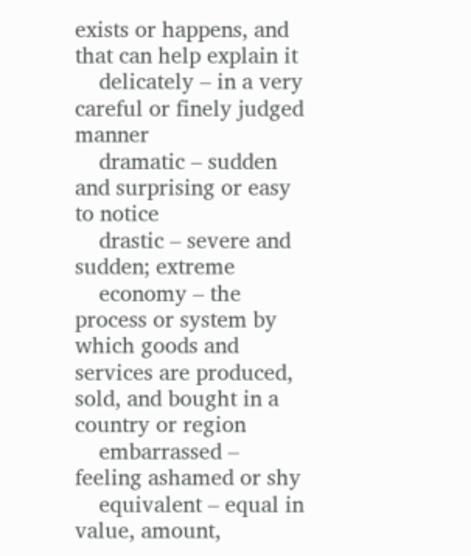exists or happens, and that can help explain it
    delicately – in a very careful or finely judged manner
    dramatic – sudden and surprising or easy to notice
    drastic – severe and sudden; extreme
    economy – the process or system by which goods and services are produced, sold, and bought in a country or region
    embarrassed – feeling ashamed or shy
    equivalent – equal in value, amount,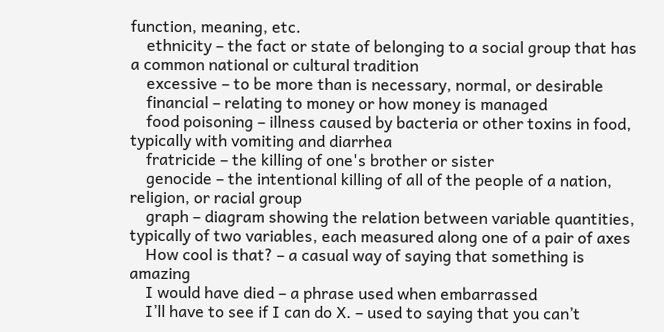function, meaning, etc.
    ethnicity – the fact or state of belonging to a social group that has a common national or cultural tradition
    excessive – to be more than is necessary, normal, or desirable
    financial – relating to money or how money is managed
    food poisoning – illness caused by bacteria or other toxins in food, typically with vomiting and diarrhea
    fratricide – the killing of one's brother or sister
    genocide – the intentional killing of all of the people of a nation, religion, or racial group
    graph – diagram showing the relation between variable quantities, typically of two variables, each measured along one of a pair of axes
    How cool is that? – a casual way of saying that something is amazing
    I would have died – a phrase used when embarrassed
    I’ll have to see if I can do X. – used to saying that you can’t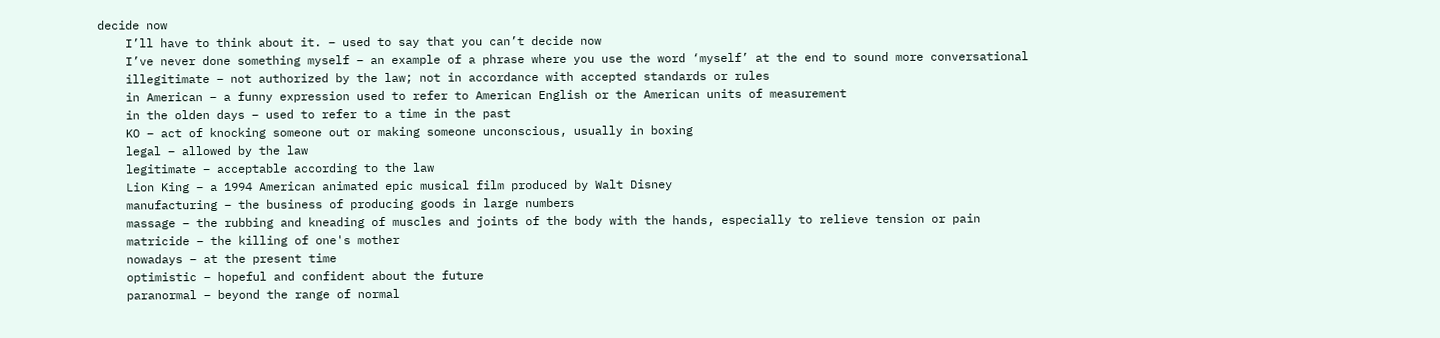decide now
    I’ll have to think about it. – used to say that you can’t decide now
    I’ve never done something myself – an example of a phrase where you use the word ‘myself’ at the end to sound more conversational
    illegitimate – not authorized by the law; not in accordance with accepted standards or rules
    in American – a funny expression used to refer to American English or the American units of measurement
    in the olden days – used to refer to a time in the past
    KO – act of knocking someone out or making someone unconscious, usually in boxing
    legal – allowed by the law
    legitimate – acceptable according to the law
    Lion King – a 1994 American animated epic musical film produced by Walt Disney
    manufacturing – the business of producing goods in large numbers
    massage – the rubbing and kneading of muscles and joints of the body with the hands, especially to relieve tension or pain
    matricide – the killing of one's mother
    nowadays – at the present time
    optimistic – hopeful and confident about the future
    paranormal – beyond the range of normal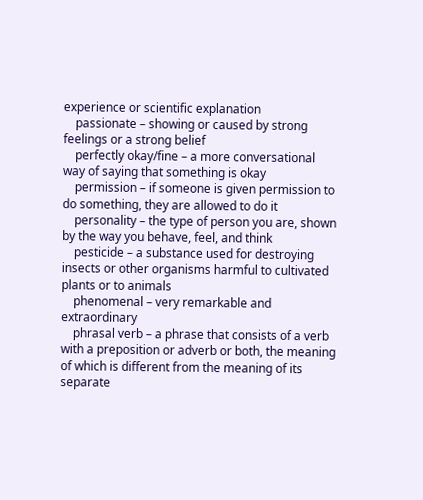experience or scientific explanation
    passionate – showing or caused by strong feelings or a strong belief
    perfectly okay/fine – a more conversational way of saying that something is okay
    permission – if someone is given permission to do something, they are allowed to do it
    personality – the type of person you are, shown by the way you behave, feel, and think
    pesticide – a substance used for destroying insects or other organisms harmful to cultivated plants or to animals
    phenomenal – very remarkable and extraordinary
    phrasal verb – a phrase that consists of a verb with a preposition or adverb or both, the meaning of which is different from the meaning of its separate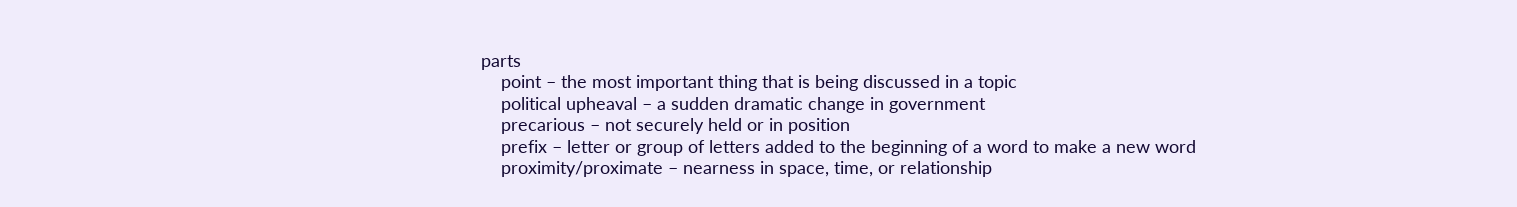parts
    point – the most important thing that is being discussed in a topic
    political upheaval – a sudden dramatic change in government
    precarious – not securely held or in position
    prefix – letter or group of letters added to the beginning of a word to make a new word
    proximity/proximate – nearness in space, time, or relationship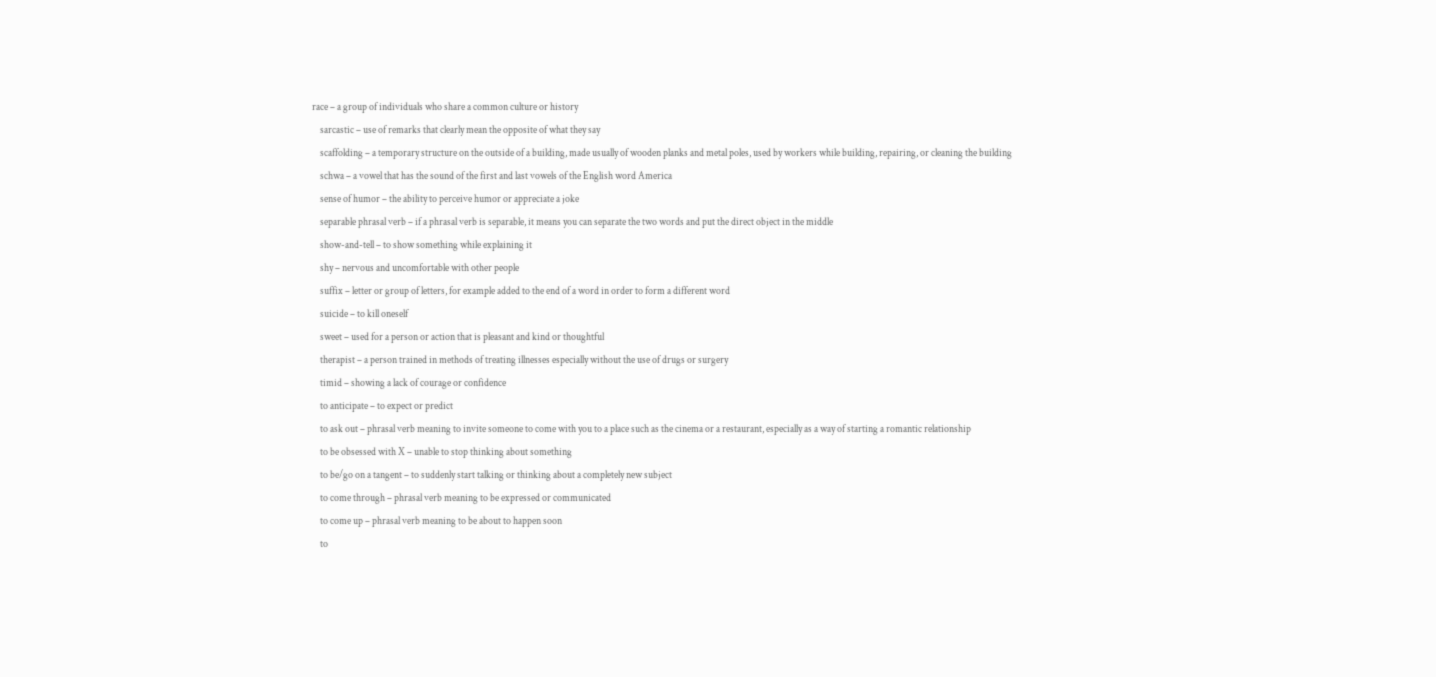race – a group of individuals who share a common culture or history
    sarcastic – use of remarks that clearly mean the opposite of what they say
    scaffolding – a temporary structure on the outside of a building, made usually of wooden planks and metal poles, used by workers while building, repairing, or cleaning the building
    schwa – a vowel that has the sound of the first and last vowels of the English word America
    sense of humor – the ability to perceive humor or appreciate a joke
    separable phrasal verb – if a phrasal verb is separable, it means you can separate the two words and put the direct object in the middle
    show-and-tell – to show something while explaining it
    shy – nervous and uncomfortable with other people
    suffix – letter or group of letters, for example added to the end of a word in order to form a different word
    suicide – to kill oneself
    sweet – used for a person or action that is pleasant and kind or thoughtful
    therapist – a person trained in methods of treating illnesses especially without the use of drugs or surgery
    timid – showing a lack of courage or confidence
    to anticipate – to expect or predict
    to ask out – phrasal verb meaning to invite someone to come with you to a place such as the cinema or a restaurant, especially as a way of starting a romantic relationship
    to be obsessed with X – unable to stop thinking about something
    to be/go on a tangent – to suddenly start talking or thinking about a completely new subject
    to come through – phrasal verb meaning to be expressed or communicated
    to come up – phrasal verb meaning to be about to happen soon
    to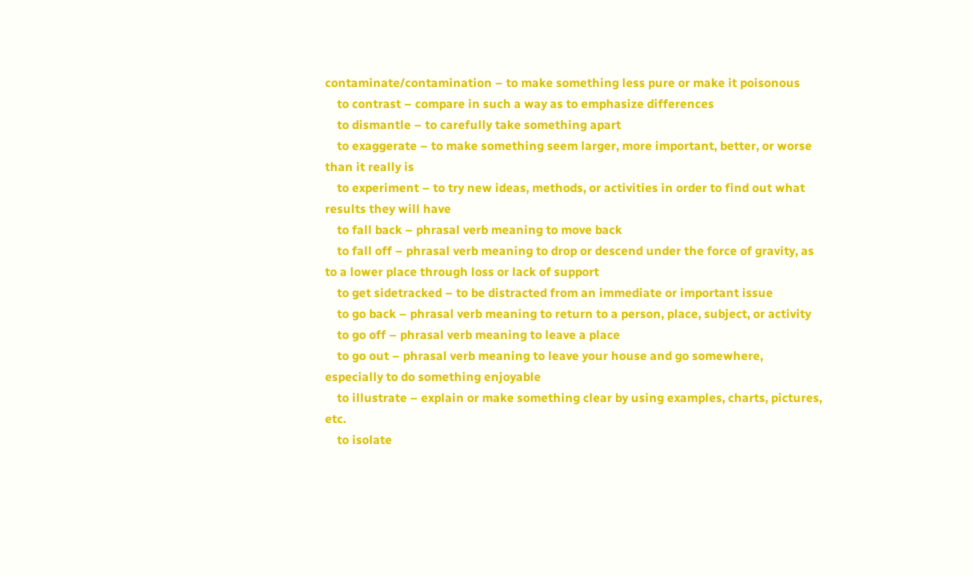contaminate/contamination – to make something less pure or make it poisonous
    to contrast – compare in such a way as to emphasize differences
    to dismantle – to carefully take something apart
    to exaggerate – to make something seem larger, more important, better, or worse than it really is
    to experiment – to try new ideas, methods, or activities in order to find out what results they will have
    to fall back – phrasal verb meaning to move back
    to fall off – phrasal verb meaning to drop or descend under the force of gravity, as to a lower place through loss or lack of support
    to get sidetracked – to be distracted from an immediate or important issue
    to go back – phrasal verb meaning to return to a person, place, subject, or activity
    to go off – phrasal verb meaning to leave a place
    to go out – phrasal verb meaning to leave your house and go somewhere, especially to do something enjoyable
    to illustrate – explain or make something clear by using examples, charts, pictures, etc.
    to isolate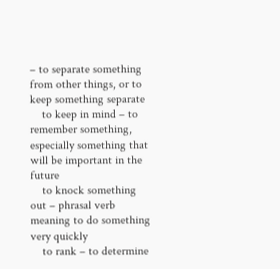– to separate something from other things, or to keep something separate
    to keep in mind – to remember something, especially something that will be important in the future
    to knock something out – phrasal verb meaning to do something very quickly
    to rank – to determine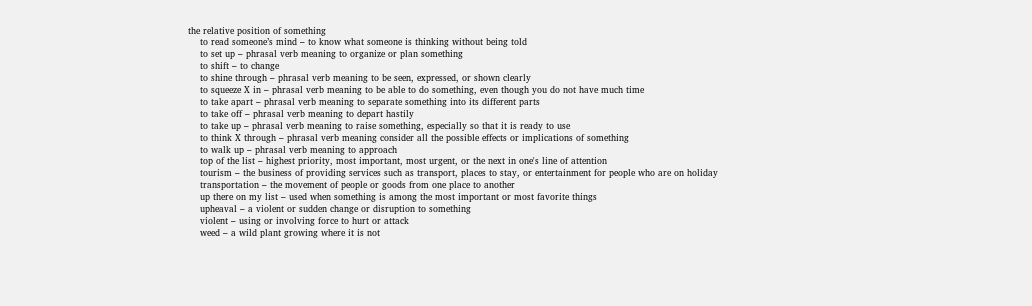the relative position of something
    to read someone’s mind – to know what someone is thinking without being told
    to set up – phrasal verb meaning to organize or plan something
    to shift – to change
    to shine through – phrasal verb meaning to be seen, expressed, or shown clearly
    to squeeze X in – phrasal verb meaning to be able to do something, even though you do not have much time
    to take apart – phrasal verb meaning to separate something into its different parts
    to take off – phrasal verb meaning to depart hastily
    to take up – phrasal verb meaning to raise something, especially so that it is ready to use
    to think X through – phrasal verb meaning consider all the possible effects or implications of something
    to walk up – phrasal verb meaning to approach
    top of the list – highest priority, most important, most urgent, or the next in one's line of attention
    tourism – the business of providing services such as transport, places to stay, or entertainment for people who are on holiday
    transportation – the movement of people or goods from one place to another
    up there on my list – used when something is among the most important or most favorite things
    upheaval – a violent or sudden change or disruption to something
    violent – using or involving force to hurt or attack
    weed – a wild plant growing where it is not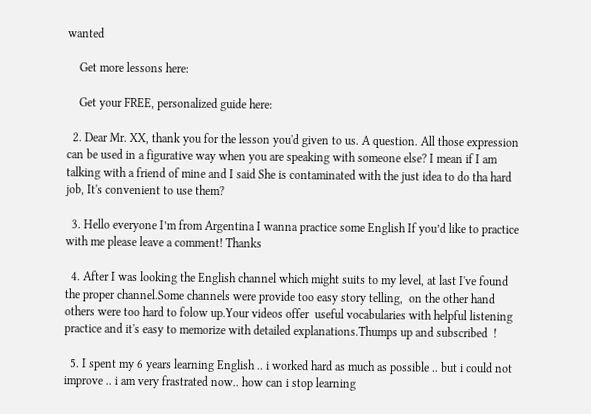wanted

    Get more lessons here:

    Get your FREE, personalized guide here:

  2. Dear Mr. XX, thank you for the lesson you'd given to us. A question. All those expression can be used in a figurative way when you are speaking with someone else? I mean if I am talking with a friend of mine and I said She is contaminated with the just idea to do tha hard job, It's convenient to use them?

  3. Hello everyone I’m from Argentina I wanna practice some English If you’d like to practice with me please leave a comment! Thanks

  4. After I was looking the English channel which might suits to my level, at last I've found the proper channel.Some channels were provide too easy story telling,  on the other hand others were too hard to folow up.Your videos offer  useful vocabularies with helpful listening practice and it's easy to memorize with detailed explanations.Thumps up and subscribed  !

  5. I spent my 6 years learning English .. i worked hard as much as possible .. but i could not improve .. i am very frastrated now.. how can i stop learning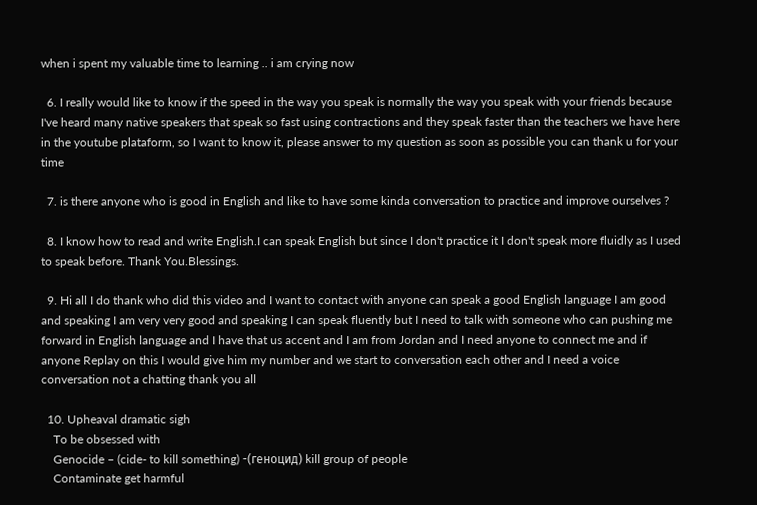when i spent my valuable time to learning .. i am crying now

  6. I really would like to know if the speed in the way you speak is normally the way you speak with your friends because I've heard many native speakers that speak so fast using contractions and they speak faster than the teachers we have here in the youtube plataform, so I want to know it, please answer to my question as soon as possible you can thank u for your time

  7. is there anyone who is good in English and like to have some kinda conversation to practice and improve ourselves ?

  8. I know how to read and write English.I can speak English but since I don't practice it I don't speak more fluidly as I used to speak before. Thank You.Blessings.

  9. Hi all I do thank who did this video and I want to contact with anyone can speak a good English language I am good and speaking I am very very good and speaking I can speak fluently but I need to talk with someone who can pushing me forward in English language and I have that us accent and I am from Jordan and I need anyone to connect me and if anyone Replay on this I would give him my number and we start to conversation each other and I need a voice conversation not a chatting thank you all

  10. Upheaval dramatic sigh
    To be obsessed with
    Genocide – (cide- to kill something) -(геноцид) kill group of people
    Contaminate get harmful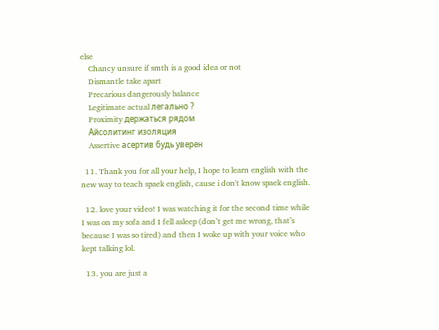else
    Chancy unsure if smth is a good idea or not
    Dismantle take apart
    Precarious dangerously balance
    Legitimate actual легально ?
    Proximity держаться рядом
    Айсолитинг изоляция
    Assertive асертив будь уверен

  11. Thank you for all your help, I hope to learn english with the new way to teach spaek english, cause i don't know spaek english.

  12. love your video! I was watching it for the second time while I was on my sofa and I fell asleep (don’t get me wrong, that’s because I was so tired) and then I woke up with your voice who kept talking lol.

  13. you are just a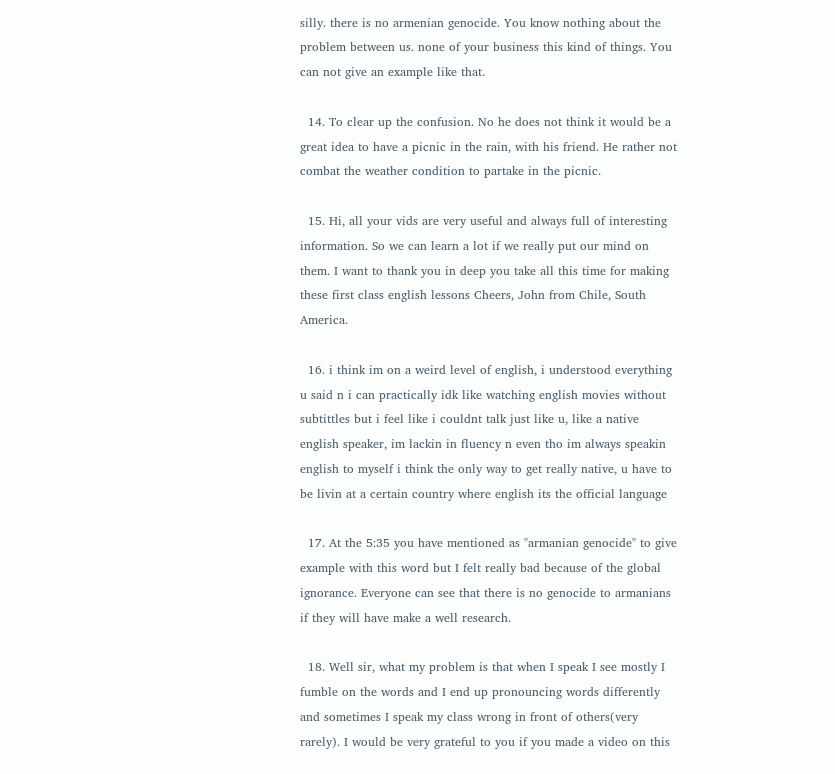silly. there is no armenian genocide. You know nothing about the problem between us. none of your business this kind of things. You can not give an example like that.

  14. To clear up the confusion. No he does not think it would be a great idea to have a picnic in the rain, with his friend. He rather not combat the weather condition to partake in the picnic.

  15. Hi, all your vids are very useful and always full of interesting information. So we can learn a lot if we really put our mind on them. I want to thank you in deep you take all this time for making these first class english lessons Cheers, John from Chile, South America.

  16. i think im on a weird level of english, i understood everything u said n i can practically idk like watching english movies without subtittles but i feel like i couldnt talk just like u, like a native english speaker, im lackin in fluency n even tho im always speakin english to myself i think the only way to get really native, u have to be livin at a certain country where english its the official language

  17. At the 5:35 you have mentioned as "armanian genocide" to give example with this word but I felt really bad because of the global ignorance. Everyone can see that there is no genocide to armanians if they will have make a well research.

  18. Well sir, what my problem is that when I speak I see mostly I fumble on the words and I end up pronouncing words differently and sometimes I speak my class wrong in front of others(very rarely). I would be very grateful to you if you made a video on this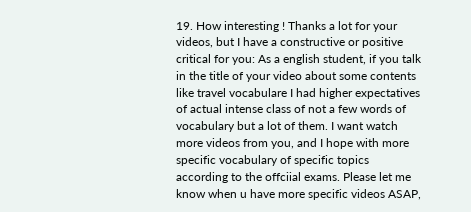19. How interesting ! Thanks a lot for your videos, but I have a constructive or positive critical for you: As a english student, if you talk in the title of your video about some contents like travel vocabulare I had higher expectatives of actual intense class of not a few words of vocabulary but a lot of them. I want watch more videos from you, and I hope with more specific vocabulary of specific topics according to the offciial exams. Please let me know when u have more specific videos ASAP,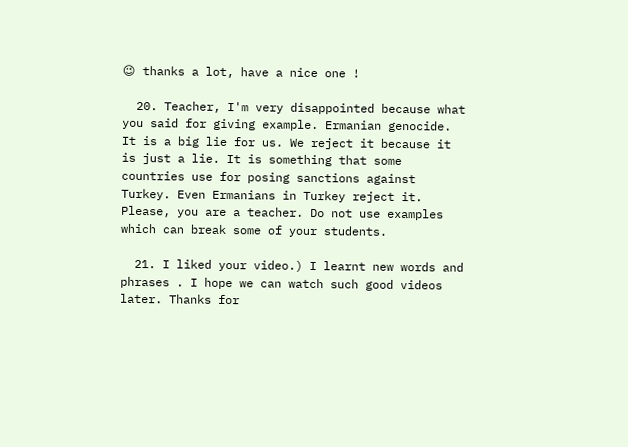😉 thanks a lot, have a nice one !

  20. Teacher, I'm very disappointed because what you said for giving example. Ermanian genocide. It is a big lie for us. We reject it because it is just a lie. It is something that some countries use for posing sanctions against Turkey. Even Ermanians in Turkey reject it. Please, you are a teacher. Do not use examples which can break some of your students.

  21. I liked your video.) I learnt new words and phrases . I hope we can watch such good videos later. Thanks for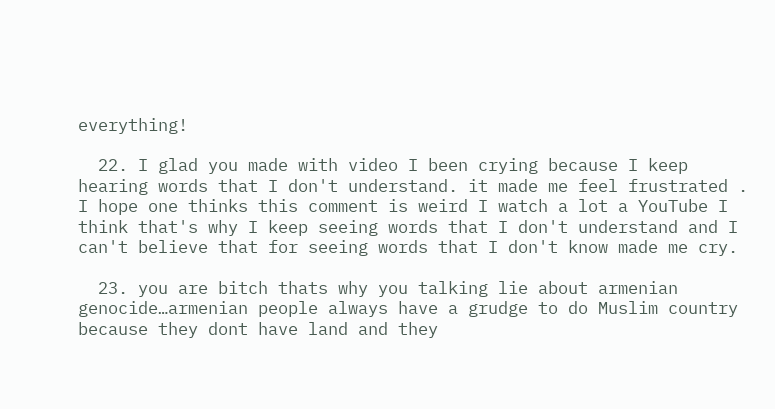everything!

  22. I glad you made with video I been crying because I keep hearing words that I don't understand. it made me feel frustrated . I hope one thinks this comment is weird I watch a lot a YouTube I think that's why I keep seeing words that I don't understand and I can't believe that for seeing words that I don't know made me cry.

  23. you are bitch thats why you talking lie about armenian genocide…armenian people always have a grudge to do Muslim country because they dont have land and they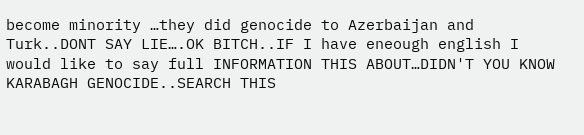become minority …they did genocide to Azerbaijan and Turk..DONT SAY LIE….OK BITCH..IF I have eneough english I would like to say full INFORMATION THIS ABOUT…DIDN'T YOU KNOW KARABAGH GENOCIDE..SEARCH THIS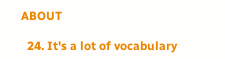ABOUT

  24. It's a lot of vocabulary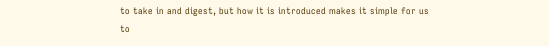to take in and digest, but how it is introduced makes it simple for us to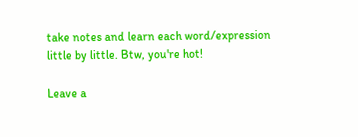take notes and learn each word/expression little by little. Btw, you're hot!

Leave a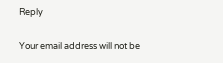Reply

Your email address will not be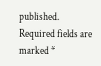published. Required fields are marked *